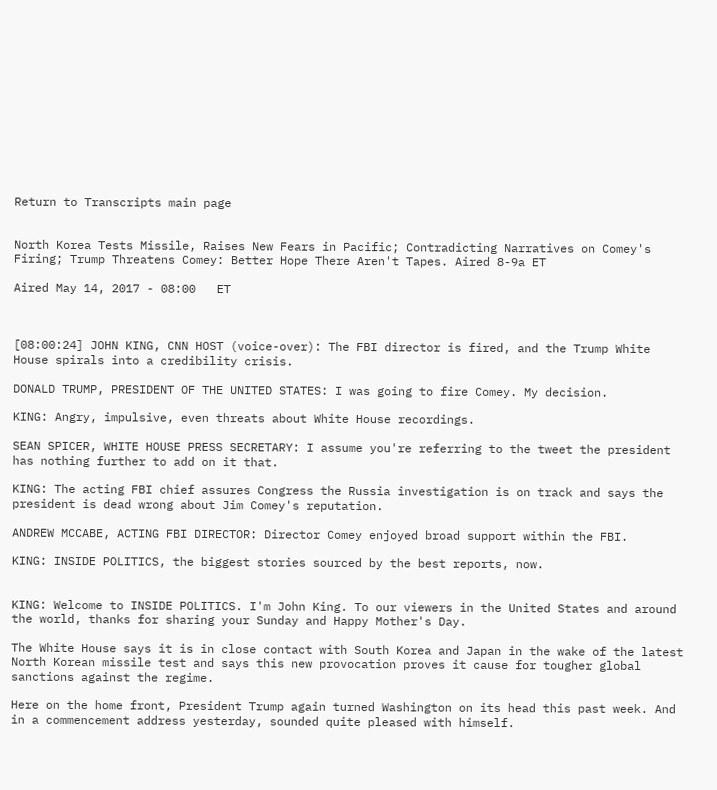Return to Transcripts main page


North Korea Tests Missile, Raises New Fears in Pacific; Contradicting Narratives on Comey's Firing; Trump Threatens Comey: Better Hope There Aren't Tapes. Aired 8-9a ET

Aired May 14, 2017 - 08:00   ET



[08:00:24] JOHN KING, CNN HOST (voice-over): The FBI director is fired, and the Trump White House spirals into a credibility crisis.

DONALD TRUMP, PRESIDENT OF THE UNITED STATES: I was going to fire Comey. My decision.

KING: Angry, impulsive, even threats about White House recordings.

SEAN SPICER, WHITE HOUSE PRESS SECRETARY: I assume you're referring to the tweet the president has nothing further to add on it that.

KING: The acting FBI chief assures Congress the Russia investigation is on track and says the president is dead wrong about Jim Comey's reputation.

ANDREW MCCABE, ACTING FBI DIRECTOR: Director Comey enjoyed broad support within the FBI.

KING: INSIDE POLITICS, the biggest stories sourced by the best reports, now.


KING: Welcome to INSIDE POLITICS. I'm John King. To our viewers in the United States and around the world, thanks for sharing your Sunday and Happy Mother's Day.

The White House says it is in close contact with South Korea and Japan in the wake of the latest North Korean missile test and says this new provocation proves it cause for tougher global sanctions against the regime.

Here on the home front, President Trump again turned Washington on its head this past week. And in a commencement address yesterday, sounded quite pleased with himself.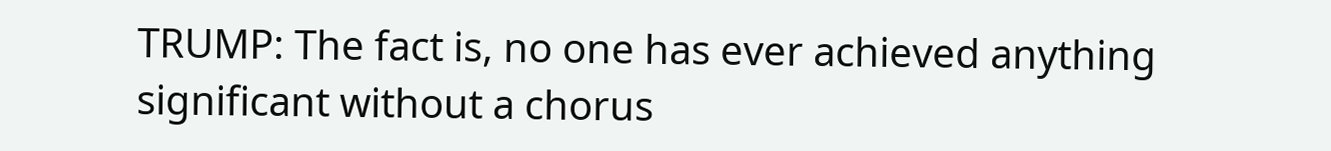TRUMP: The fact is, no one has ever achieved anything significant without a chorus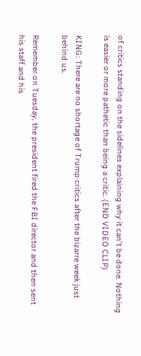of critics standing on the sidelines explaining why it can't be done. Nothing is easier or more pathetic than being a critic. (END VIDEO CLIP)

KING: There are no shortage of Trump critics after the bizarre week just behind us.

Remember on Tuesday, the president fired the FBI director and then sent his staff and his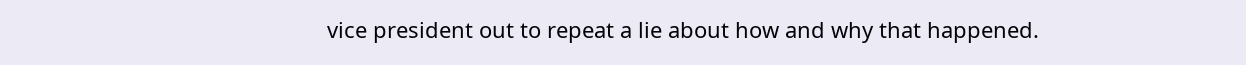vice president out to repeat a lie about how and why that happened.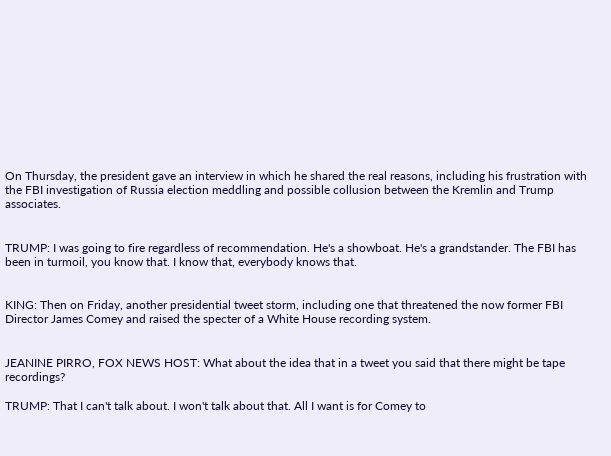On Thursday, the president gave an interview in which he shared the real reasons, including his frustration with the FBI investigation of Russia election meddling and possible collusion between the Kremlin and Trump associates.


TRUMP: I was going to fire regardless of recommendation. He's a showboat. He's a grandstander. The FBI has been in turmoil, you know that. I know that, everybody knows that.


KING: Then on Friday, another presidential tweet storm, including one that threatened the now former FBI Director James Comey and raised the specter of a White House recording system.


JEANINE PIRRO, FOX NEWS HOST: What about the idea that in a tweet you said that there might be tape recordings?

TRUMP: That I can't talk about. I won't talk about that. All I want is for Comey to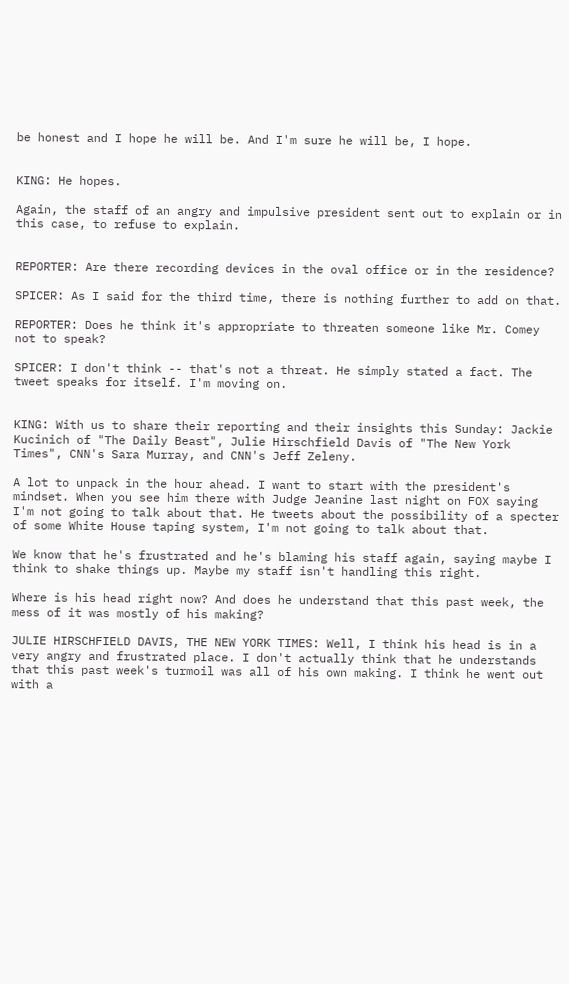be honest and I hope he will be. And I'm sure he will be, I hope.


KING: He hopes.

Again, the staff of an angry and impulsive president sent out to explain or in this case, to refuse to explain.


REPORTER: Are there recording devices in the oval office or in the residence?

SPICER: As I said for the third time, there is nothing further to add on that.

REPORTER: Does he think it's appropriate to threaten someone like Mr. Comey not to speak?

SPICER: I don't think -- that's not a threat. He simply stated a fact. The tweet speaks for itself. I'm moving on.


KING: With us to share their reporting and their insights this Sunday: Jackie Kucinich of "The Daily Beast", Julie Hirschfield Davis of "The New York Times", CNN's Sara Murray, and CNN's Jeff Zeleny.

A lot to unpack in the hour ahead. I want to start with the president's mindset. When you see him there with Judge Jeanine last night on FOX saying I'm not going to talk about that. He tweets about the possibility of a specter of some White House taping system, I'm not going to talk about that.

We know that he's frustrated and he's blaming his staff again, saying maybe I think to shake things up. Maybe my staff isn't handling this right.

Where is his head right now? And does he understand that this past week, the mess of it was mostly of his making?

JULIE HIRSCHFIELD DAVIS, THE NEW YORK TIMES: Well, I think his head is in a very angry and frustrated place. I don't actually think that he understands that this past week's turmoil was all of his own making. I think he went out with a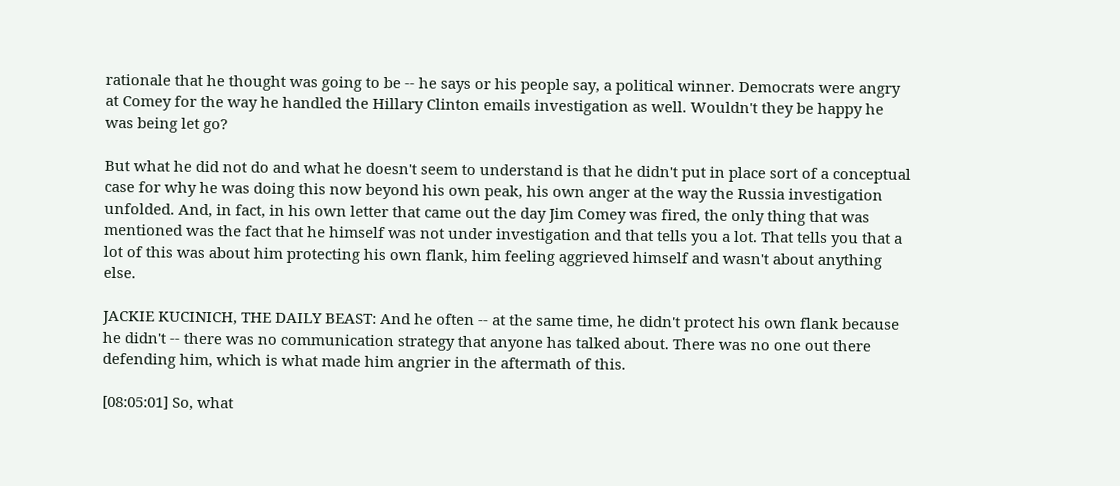rationale that he thought was going to be -- he says or his people say, a political winner. Democrats were angry at Comey for the way he handled the Hillary Clinton emails investigation as well. Wouldn't they be happy he was being let go?

But what he did not do and what he doesn't seem to understand is that he didn't put in place sort of a conceptual case for why he was doing this now beyond his own peak, his own anger at the way the Russia investigation unfolded. And, in fact, in his own letter that came out the day Jim Comey was fired, the only thing that was mentioned was the fact that he himself was not under investigation and that tells you a lot. That tells you that a lot of this was about him protecting his own flank, him feeling aggrieved himself and wasn't about anything else.

JACKIE KUCINICH, THE DAILY BEAST: And he often -- at the same time, he didn't protect his own flank because he didn't -- there was no communication strategy that anyone has talked about. There was no one out there defending him, which is what made him angrier in the aftermath of this.

[08:05:01] So, what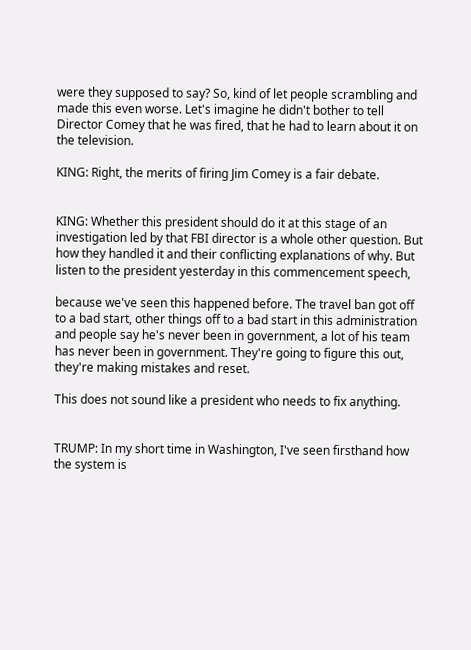were they supposed to say? So, kind of let people scrambling and made this even worse. Let's imagine he didn't bother to tell Director Comey that he was fired, that he had to learn about it on the television.

KING: Right, the merits of firing Jim Comey is a fair debate.


KING: Whether this president should do it at this stage of an investigation led by that FBI director is a whole other question. But how they handled it and their conflicting explanations of why. But listen to the president yesterday in this commencement speech,

because we've seen this happened before. The travel ban got off to a bad start, other things off to a bad start in this administration and people say he's never been in government, a lot of his team has never been in government. They're going to figure this out, they're making mistakes and reset.

This does not sound like a president who needs to fix anything.


TRUMP: In my short time in Washington, I've seen firsthand how the system is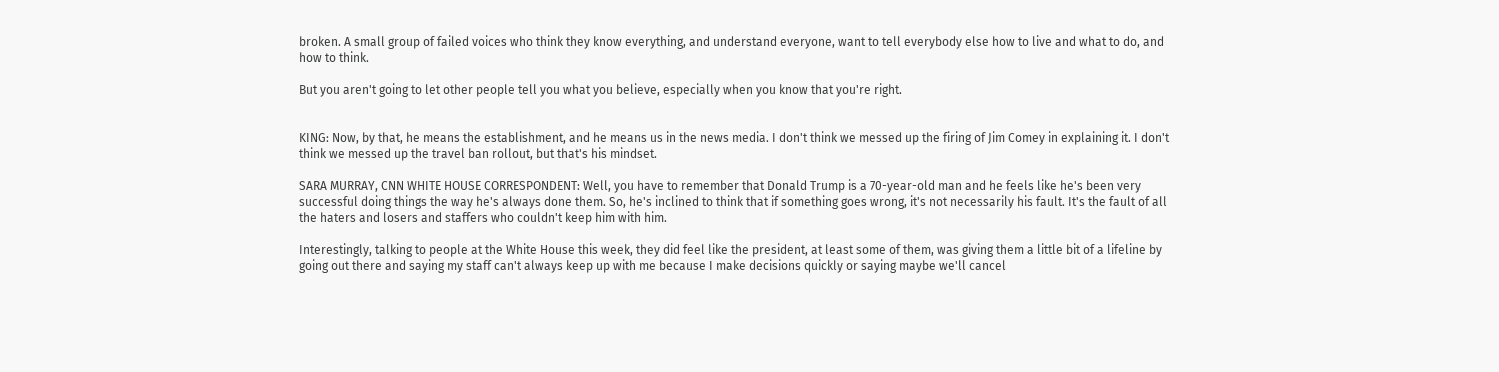broken. A small group of failed voices who think they know everything, and understand everyone, want to tell everybody else how to live and what to do, and how to think.

But you aren't going to let other people tell you what you believe, especially when you know that you're right.


KING: Now, by that, he means the establishment, and he means us in the news media. I don't think we messed up the firing of Jim Comey in explaining it. I don't think we messed up the travel ban rollout, but that's his mindset.

SARA MURRAY, CNN WHITE HOUSE CORRESPONDENT: Well, you have to remember that Donald Trump is a 70-year-old man and he feels like he's been very successful doing things the way he's always done them. So, he's inclined to think that if something goes wrong, it's not necessarily his fault. It's the fault of all the haters and losers and staffers who couldn't keep him with him.

Interestingly, talking to people at the White House this week, they did feel like the president, at least some of them, was giving them a little bit of a lifeline by going out there and saying my staff can't always keep up with me because I make decisions quickly or saying maybe we'll cancel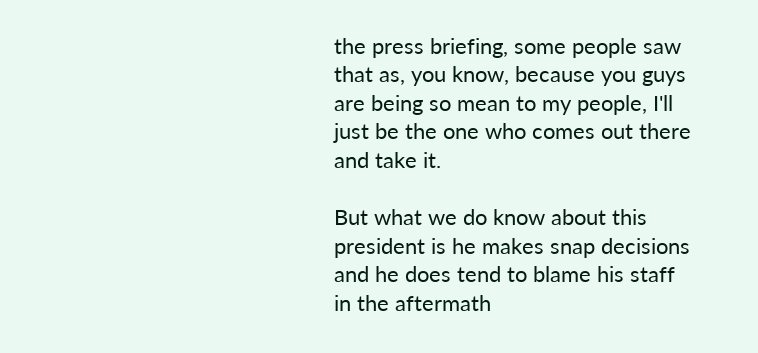the press briefing, some people saw that as, you know, because you guys are being so mean to my people, I'll just be the one who comes out there and take it.

But what we do know about this president is he makes snap decisions and he does tend to blame his staff in the aftermath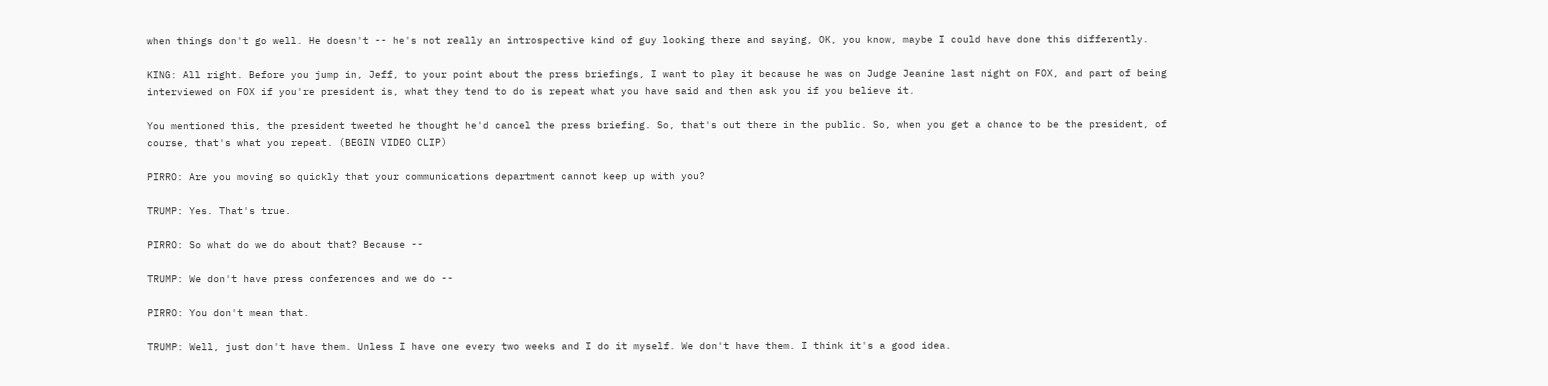when things don't go well. He doesn't -- he's not really an introspective kind of guy looking there and saying, OK, you know, maybe I could have done this differently.

KING: All right. Before you jump in, Jeff, to your point about the press briefings, I want to play it because he was on Judge Jeanine last night on FOX, and part of being interviewed on FOX if you're president is, what they tend to do is repeat what you have said and then ask you if you believe it.

You mentioned this, the president tweeted he thought he'd cancel the press briefing. So, that's out there in the public. So, when you get a chance to be the president, of course, that's what you repeat. (BEGIN VIDEO CLIP)

PIRRO: Are you moving so quickly that your communications department cannot keep up with you?

TRUMP: Yes. That's true.

PIRRO: So what do we do about that? Because --

TRUMP: We don't have press conferences and we do --

PIRRO: You don't mean that.

TRUMP: Well, just don't have them. Unless I have one every two weeks and I do it myself. We don't have them. I think it's a good idea.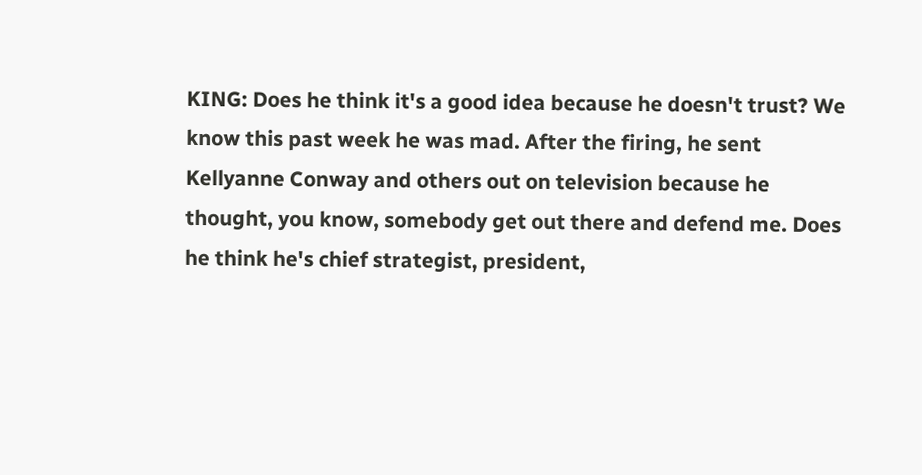KING: Does he think it's a good idea because he doesn't trust? We know this past week he was mad. After the firing, he sent Kellyanne Conway and others out on television because he thought, you know, somebody get out there and defend me. Does he think he's chief strategist, president,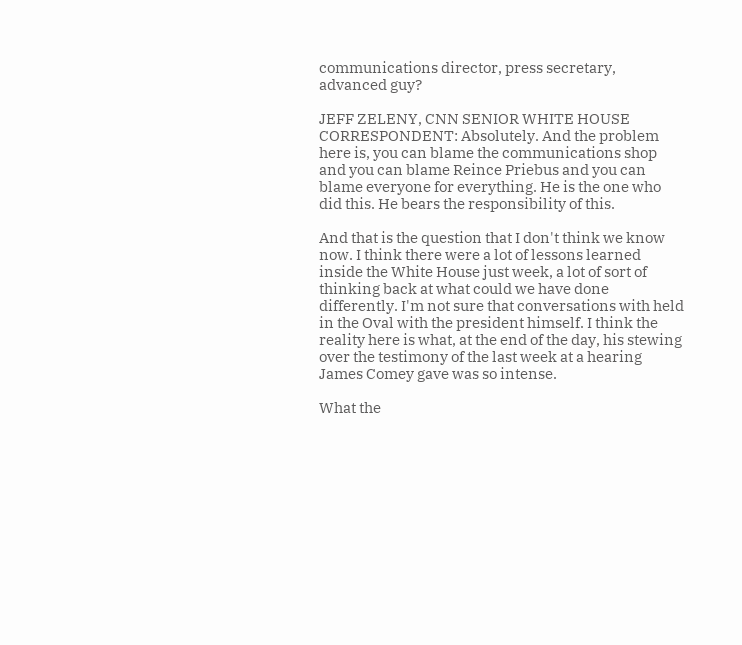communications director, press secretary, advanced guy?

JEFF ZELENY, CNN SENIOR WHITE HOUSE CORRESPONDENT: Absolutely. And the problem here is, you can blame the communications shop and you can blame Reince Priebus and you can blame everyone for everything. He is the one who did this. He bears the responsibility of this.

And that is the question that I don't think we know now. I think there were a lot of lessons learned inside the White House just week, a lot of sort of thinking back at what could we have done differently. I'm not sure that conversations with held in the Oval with the president himself. I think the reality here is what, at the end of the day, his stewing over the testimony of the last week at a hearing James Comey gave was so intense.

What the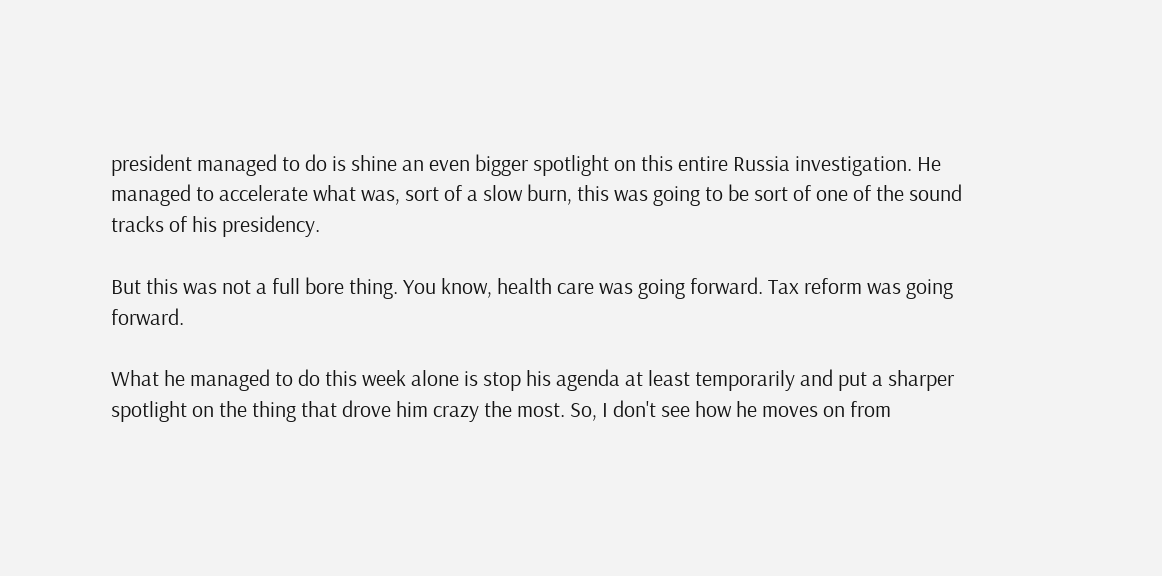president managed to do is shine an even bigger spotlight on this entire Russia investigation. He managed to accelerate what was, sort of a slow burn, this was going to be sort of one of the sound tracks of his presidency.

But this was not a full bore thing. You know, health care was going forward. Tax reform was going forward.

What he managed to do this week alone is stop his agenda at least temporarily and put a sharper spotlight on the thing that drove him crazy the most. So, I don't see how he moves on from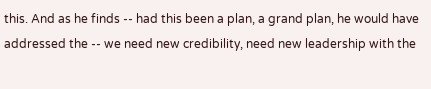this. And as he finds -- had this been a plan, a grand plan, he would have addressed the -- we need new credibility, need new leadership with the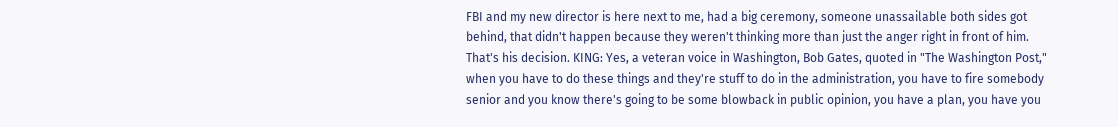FBI and my new director is here next to me, had a big ceremony, someone unassailable both sides got behind, that didn't happen because they weren't thinking more than just the anger right in front of him. That's his decision. KING: Yes, a veteran voice in Washington, Bob Gates, quoted in "The Washington Post," when you have to do these things and they're stuff to do in the administration, you have to fire somebody senior and you know there's going to be some blowback in public opinion, you have a plan, you have you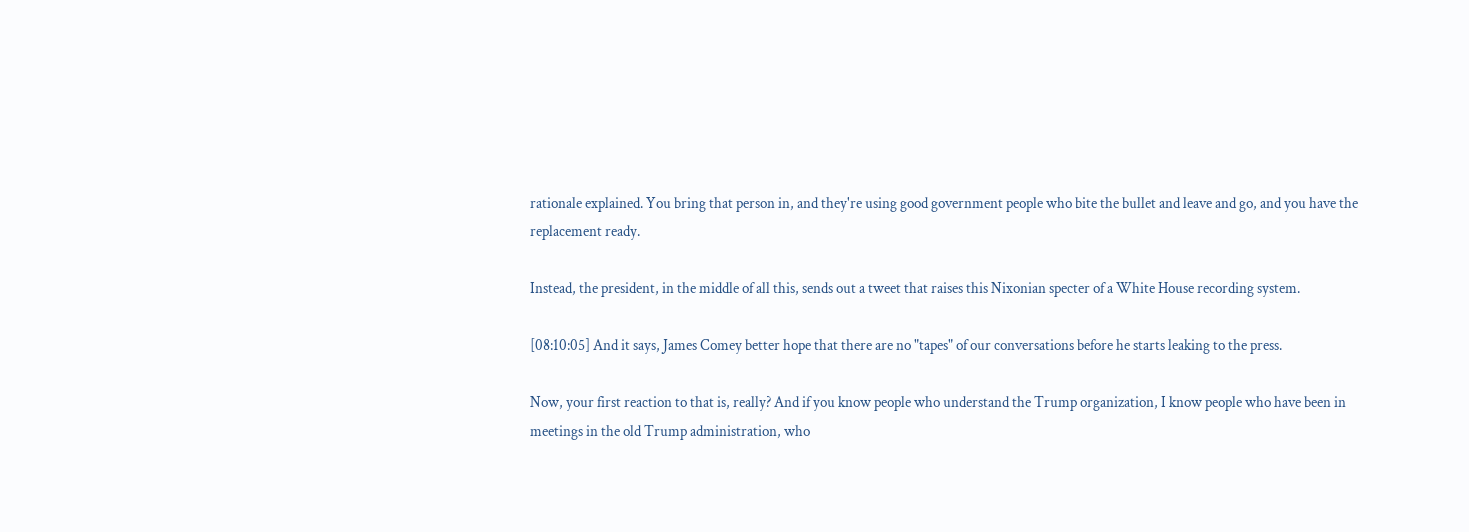rationale explained. You bring that person in, and they're using good government people who bite the bullet and leave and go, and you have the replacement ready.

Instead, the president, in the middle of all this, sends out a tweet that raises this Nixonian specter of a White House recording system.

[08:10:05] And it says, James Comey better hope that there are no "tapes" of our conversations before he starts leaking to the press.

Now, your first reaction to that is, really? And if you know people who understand the Trump organization, I know people who have been in meetings in the old Trump administration, who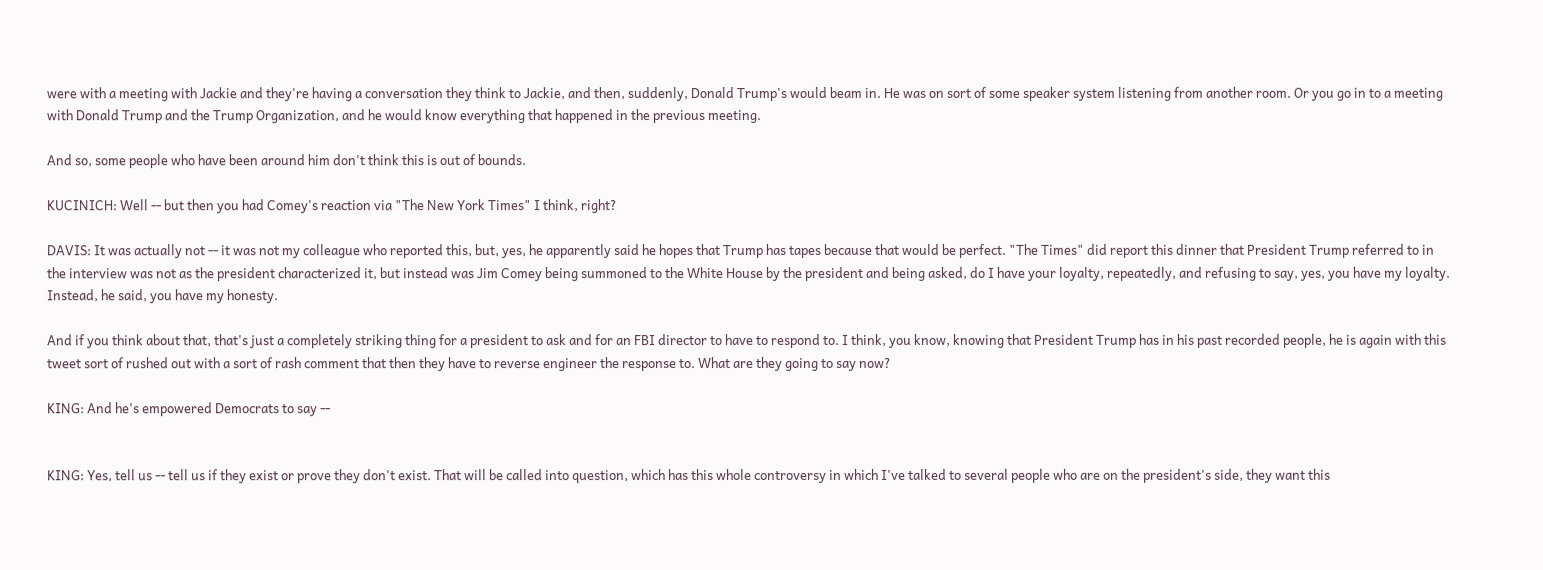were with a meeting with Jackie and they're having a conversation they think to Jackie, and then, suddenly, Donald Trump's would beam in. He was on sort of some speaker system listening from another room. Or you go in to a meeting with Donald Trump and the Trump Organization, and he would know everything that happened in the previous meeting.

And so, some people who have been around him don't think this is out of bounds.

KUCINICH: Well -- but then you had Comey's reaction via "The New York Times" I think, right?

DAVIS: It was actually not -- it was not my colleague who reported this, but, yes, he apparently said he hopes that Trump has tapes because that would be perfect. "The Times" did report this dinner that President Trump referred to in the interview was not as the president characterized it, but instead was Jim Comey being summoned to the White House by the president and being asked, do I have your loyalty, repeatedly, and refusing to say, yes, you have my loyalty. Instead, he said, you have my honesty.

And if you think about that, that's just a completely striking thing for a president to ask and for an FBI director to have to respond to. I think, you know, knowing that President Trump has in his past recorded people, he is again with this tweet sort of rushed out with a sort of rash comment that then they have to reverse engineer the response to. What are they going to say now?

KING: And he's empowered Democrats to say --


KING: Yes, tell us -- tell us if they exist or prove they don't exist. That will be called into question, which has this whole controversy in which I've talked to several people who are on the president's side, they want this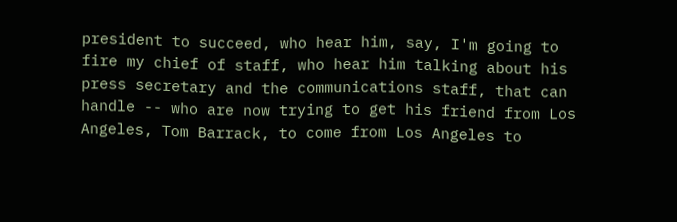president to succeed, who hear him, say, I'm going to fire my chief of staff, who hear him talking about his press secretary and the communications staff, that can handle -- who are now trying to get his friend from Los Angeles, Tom Barrack, to come from Los Angeles to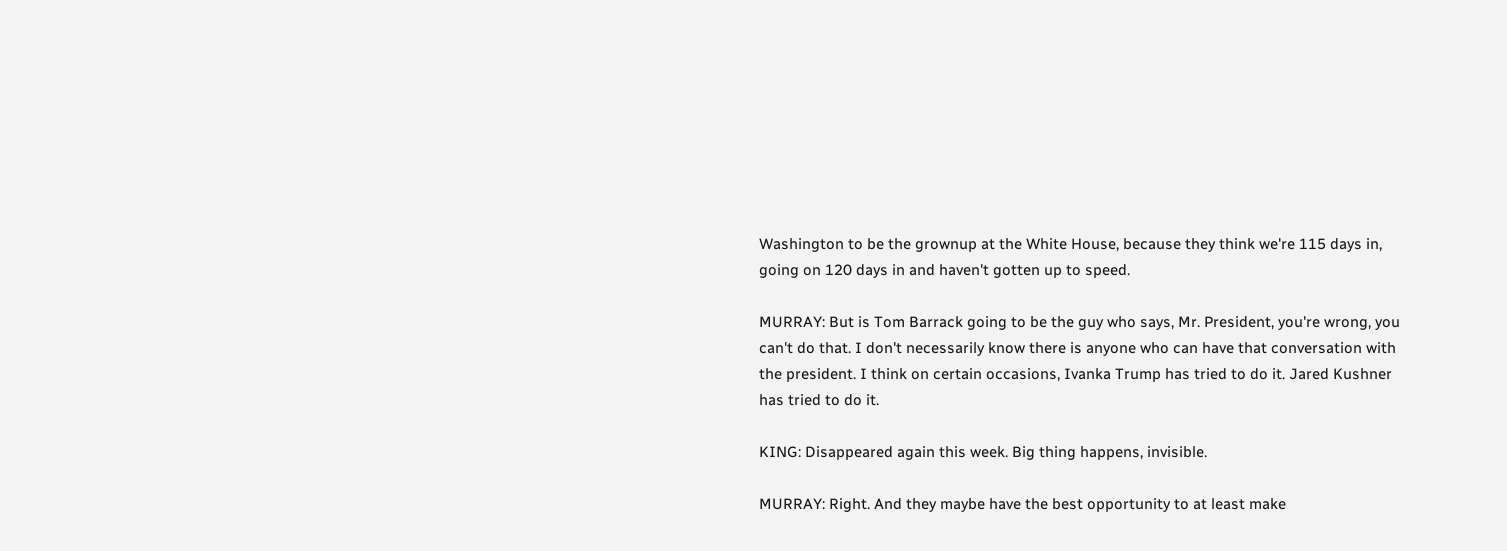Washington to be the grownup at the White House, because they think we're 115 days in, going on 120 days in and haven't gotten up to speed.

MURRAY: But is Tom Barrack going to be the guy who says, Mr. President, you're wrong, you can't do that. I don't necessarily know there is anyone who can have that conversation with the president. I think on certain occasions, Ivanka Trump has tried to do it. Jared Kushner has tried to do it.

KING: Disappeared again this week. Big thing happens, invisible.

MURRAY: Right. And they maybe have the best opportunity to at least make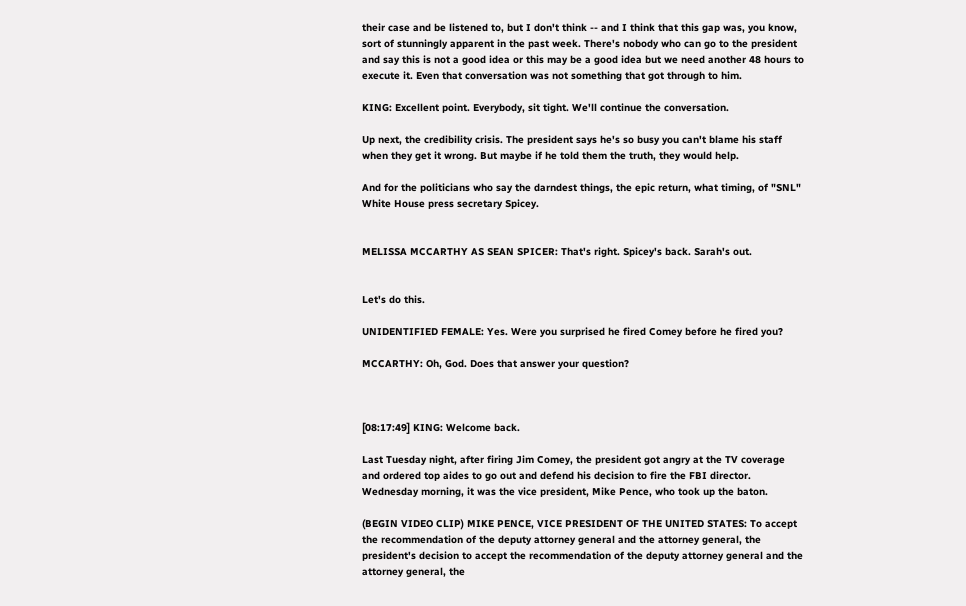their case and be listened to, but I don't think -- and I think that this gap was, you know, sort of stunningly apparent in the past week. There's nobody who can go to the president and say this is not a good idea or this may be a good idea but we need another 48 hours to execute it. Even that conversation was not something that got through to him.

KING: Excellent point. Everybody, sit tight. We'll continue the conversation.

Up next, the credibility crisis. The president says he's so busy you can't blame his staff when they get it wrong. But maybe if he told them the truth, they would help.

And for the politicians who say the darndest things, the epic return, what timing, of "SNL" White House press secretary Spicey.


MELISSA MCCARTHY AS SEAN SPICER: That's right. Spicey's back. Sarah's out.


Let's do this.

UNIDENTIFIED FEMALE: Yes. Were you surprised he fired Comey before he fired you?

MCCARTHY: Oh, God. Does that answer your question?



[08:17:49] KING: Welcome back.

Last Tuesday night, after firing Jim Comey, the president got angry at the TV coverage and ordered top aides to go out and defend his decision to fire the FBI director. Wednesday morning, it was the vice president, Mike Pence, who took up the baton.

(BEGIN VIDEO CLIP) MIKE PENCE, VICE PRESIDENT OF THE UNITED STATES: To accept the recommendation of the deputy attorney general and the attorney general, the president's decision to accept the recommendation of the deputy attorney general and the attorney general, the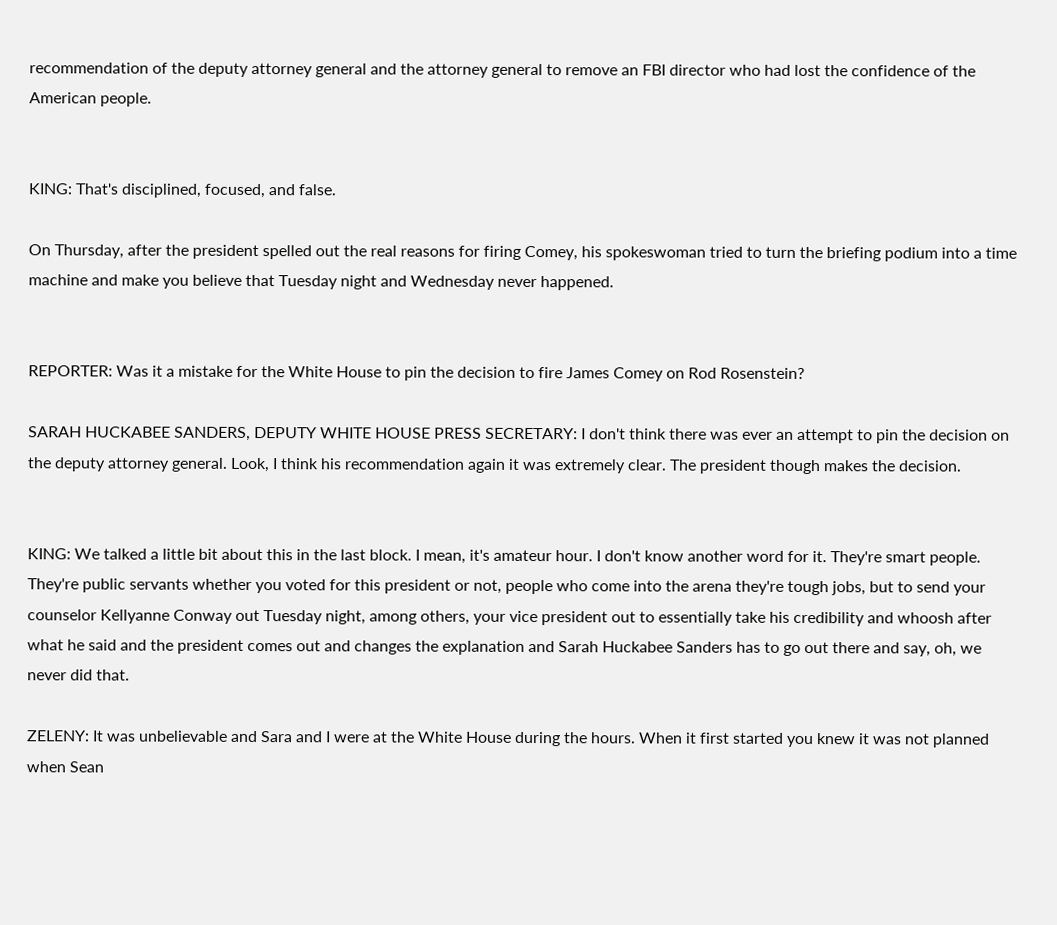recommendation of the deputy attorney general and the attorney general to remove an FBI director who had lost the confidence of the American people.


KING: That's disciplined, focused, and false.

On Thursday, after the president spelled out the real reasons for firing Comey, his spokeswoman tried to turn the briefing podium into a time machine and make you believe that Tuesday night and Wednesday never happened.


REPORTER: Was it a mistake for the White House to pin the decision to fire James Comey on Rod Rosenstein?

SARAH HUCKABEE SANDERS, DEPUTY WHITE HOUSE PRESS SECRETARY: I don't think there was ever an attempt to pin the decision on the deputy attorney general. Look, I think his recommendation again it was extremely clear. The president though makes the decision.


KING: We talked a little bit about this in the last block. I mean, it's amateur hour. I don't know another word for it. They're smart people. They're public servants whether you voted for this president or not, people who come into the arena they're tough jobs, but to send your counselor Kellyanne Conway out Tuesday night, among others, your vice president out to essentially take his credibility and whoosh after what he said and the president comes out and changes the explanation and Sarah Huckabee Sanders has to go out there and say, oh, we never did that.

ZELENY: It was unbelievable and Sara and I were at the White House during the hours. When it first started you knew it was not planned when Sean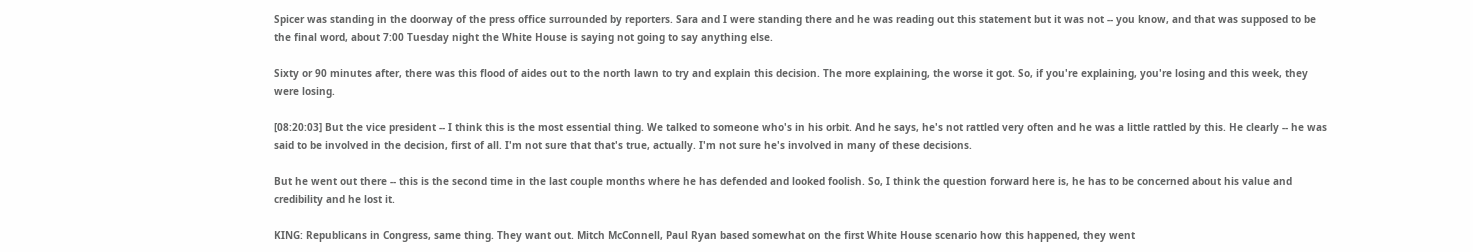Spicer was standing in the doorway of the press office surrounded by reporters. Sara and I were standing there and he was reading out this statement but it was not -- you know, and that was supposed to be the final word, about 7:00 Tuesday night the White House is saying not going to say anything else.

Sixty or 90 minutes after, there was this flood of aides out to the north lawn to try and explain this decision. The more explaining, the worse it got. So, if you're explaining, you're losing and this week, they were losing.

[08:20:03] But the vice president -- I think this is the most essential thing. We talked to someone who's in his orbit. And he says, he's not rattled very often and he was a little rattled by this. He clearly -- he was said to be involved in the decision, first of all. I'm not sure that that's true, actually. I'm not sure he's involved in many of these decisions.

But he went out there -- this is the second time in the last couple months where he has defended and looked foolish. So, I think the question forward here is, he has to be concerned about his value and credibility and he lost it.

KING: Republicans in Congress, same thing. They want out. Mitch McConnell, Paul Ryan based somewhat on the first White House scenario how this happened, they went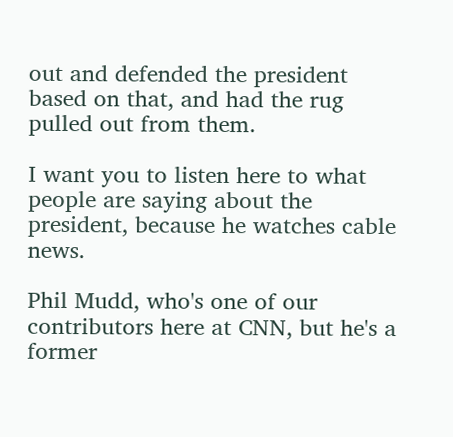out and defended the president based on that, and had the rug pulled out from them.

I want you to listen here to what people are saying about the president, because he watches cable news.

Phil Mudd, who's one of our contributors here at CNN, but he's a former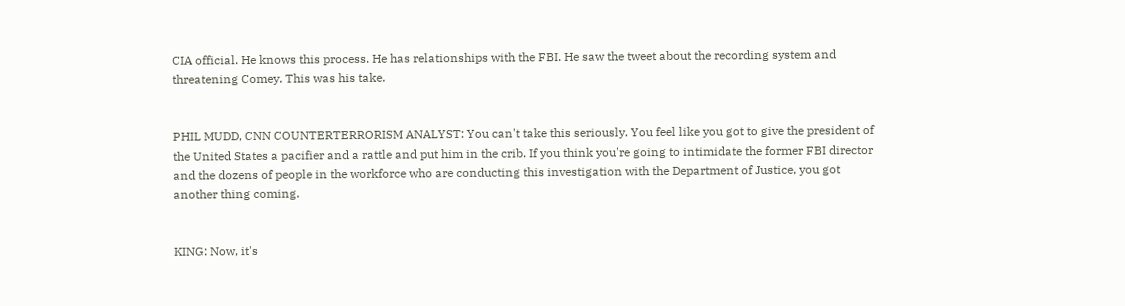CIA official. He knows this process. He has relationships with the FBI. He saw the tweet about the recording system and threatening Comey. This was his take.


PHIL MUDD, CNN COUNTERTERRORISM ANALYST: You can't take this seriously. You feel like you got to give the president of the United States a pacifier and a rattle and put him in the crib. If you think you're going to intimidate the former FBI director and the dozens of people in the workforce who are conducting this investigation with the Department of Justice, you got another thing coming.


KING: Now, it's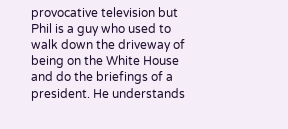provocative television but Phil is a guy who used to walk down the driveway of being on the White House and do the briefings of a president. He understands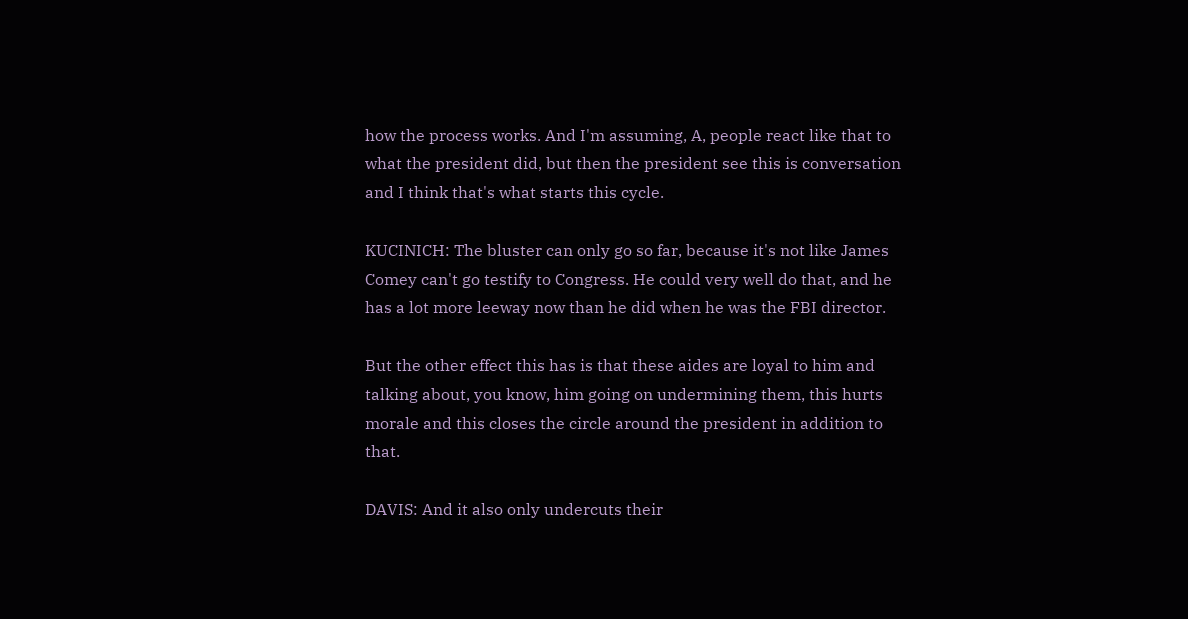how the process works. And I'm assuming, A, people react like that to what the president did, but then the president see this is conversation and I think that's what starts this cycle.

KUCINICH: The bluster can only go so far, because it's not like James Comey can't go testify to Congress. He could very well do that, and he has a lot more leeway now than he did when he was the FBI director.

But the other effect this has is that these aides are loyal to him and talking about, you know, him going on undermining them, this hurts morale and this closes the circle around the president in addition to that.

DAVIS: And it also only undercuts their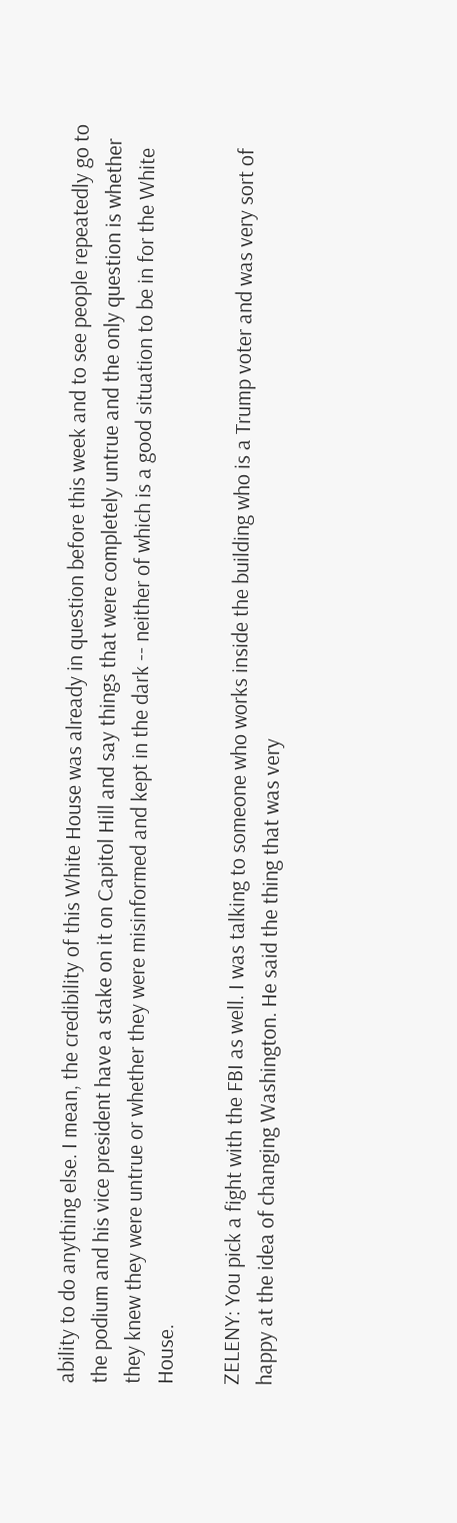ability to do anything else. I mean, the credibility of this White House was already in question before this week and to see people repeatedly go to the podium and his vice president have a stake on it on Capitol Hill and say things that were completely untrue and the only question is whether they knew they were untrue or whether they were misinformed and kept in the dark -- neither of which is a good situation to be in for the White House.

ZELENY: You pick a fight with the FBI as well. I was talking to someone who works inside the building who is a Trump voter and was very sort of happy at the idea of changing Washington. He said the thing that was very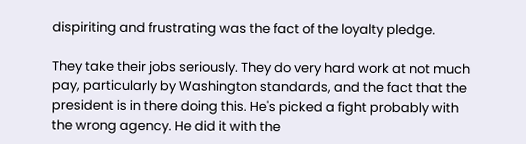dispiriting and frustrating was the fact of the loyalty pledge.

They take their jobs seriously. They do very hard work at not much pay, particularly by Washington standards, and the fact that the president is in there doing this. He's picked a fight probably with the wrong agency. He did it with the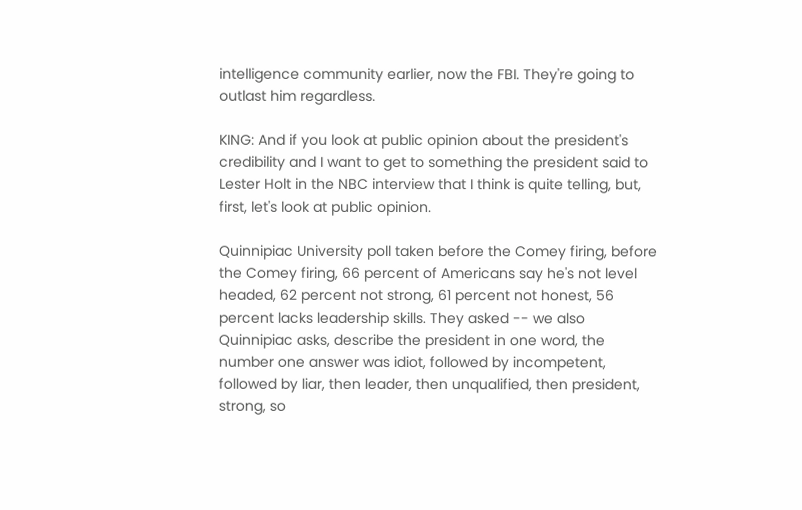intelligence community earlier, now the FBI. They're going to outlast him regardless.

KING: And if you look at public opinion about the president's credibility and I want to get to something the president said to Lester Holt in the NBC interview that I think is quite telling, but, first, let's look at public opinion.

Quinnipiac University poll taken before the Comey firing, before the Comey firing, 66 percent of Americans say he's not level headed, 62 percent not strong, 61 percent not honest, 56 percent lacks leadership skills. They asked -- we also Quinnipiac asks, describe the president in one word, the number one answer was idiot, followed by incompetent, followed by liar, then leader, then unqualified, then president, strong, so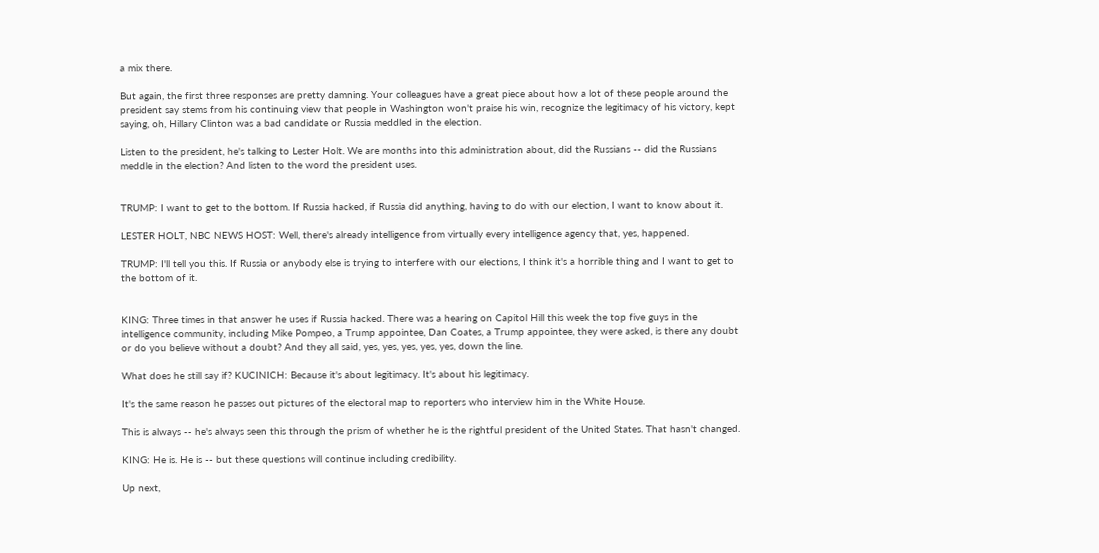a mix there.

But again, the first three responses are pretty damning. Your colleagues have a great piece about how a lot of these people around the president say stems from his continuing view that people in Washington won't praise his win, recognize the legitimacy of his victory, kept saying, oh, Hillary Clinton was a bad candidate or Russia meddled in the election.

Listen to the president, he's talking to Lester Holt. We are months into this administration about, did the Russians -- did the Russians meddle in the election? And listen to the word the president uses.


TRUMP: I want to get to the bottom. If Russia hacked, if Russia did anything, having to do with our election, I want to know about it.

LESTER HOLT, NBC NEWS HOST: Well, there's already intelligence from virtually every intelligence agency that, yes, happened.

TRUMP: I'll tell you this. If Russia or anybody else is trying to interfere with our elections, I think it's a horrible thing and I want to get to the bottom of it.


KING: Three times in that answer he uses if Russia hacked. There was a hearing on Capitol Hill this week the top five guys in the intelligence community, including Mike Pompeo, a Trump appointee, Dan Coates, a Trump appointee, they were asked, is there any doubt or do you believe without a doubt? And they all said, yes, yes, yes, yes, yes, down the line.

What does he still say if? KUCINICH: Because it's about legitimacy. It's about his legitimacy.

It's the same reason he passes out pictures of the electoral map to reporters who interview him in the White House.

This is always -- he's always seen this through the prism of whether he is the rightful president of the United States. That hasn't changed.

KING: He is. He is -- but these questions will continue including credibility.

Up next,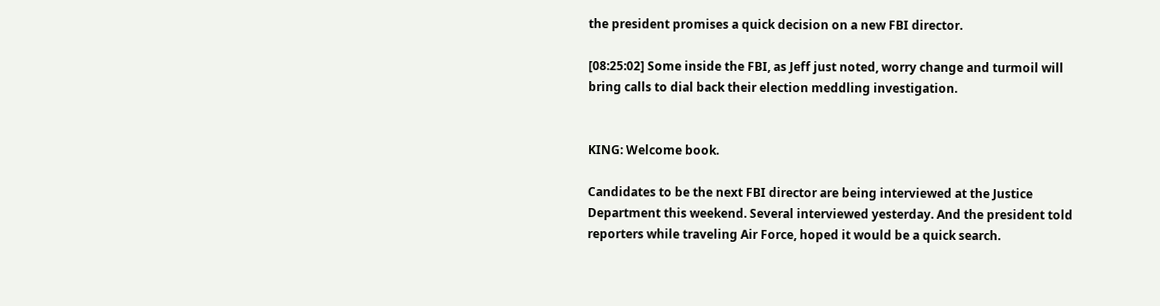the president promises a quick decision on a new FBI director.

[08:25:02] Some inside the FBI, as Jeff just noted, worry change and turmoil will bring calls to dial back their election meddling investigation.


KING: Welcome book.

Candidates to be the next FBI director are being interviewed at the Justice Department this weekend. Several interviewed yesterday. And the president told reporters while traveling Air Force, hoped it would be a quick search.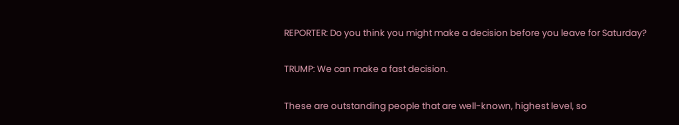REPORTER: Do you think you might make a decision before you leave for Saturday?

TRUMP: We can make a fast decision.

These are outstanding people that are well-known, highest level, so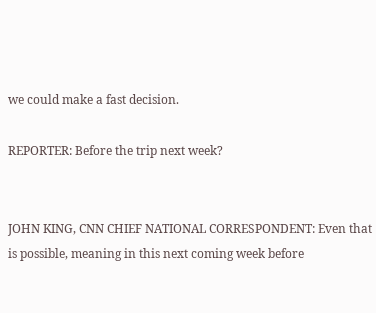we could make a fast decision.

REPORTER: Before the trip next week?


JOHN KING, CNN CHIEF NATIONAL CORRESPONDENT: Even that is possible, meaning in this next coming week before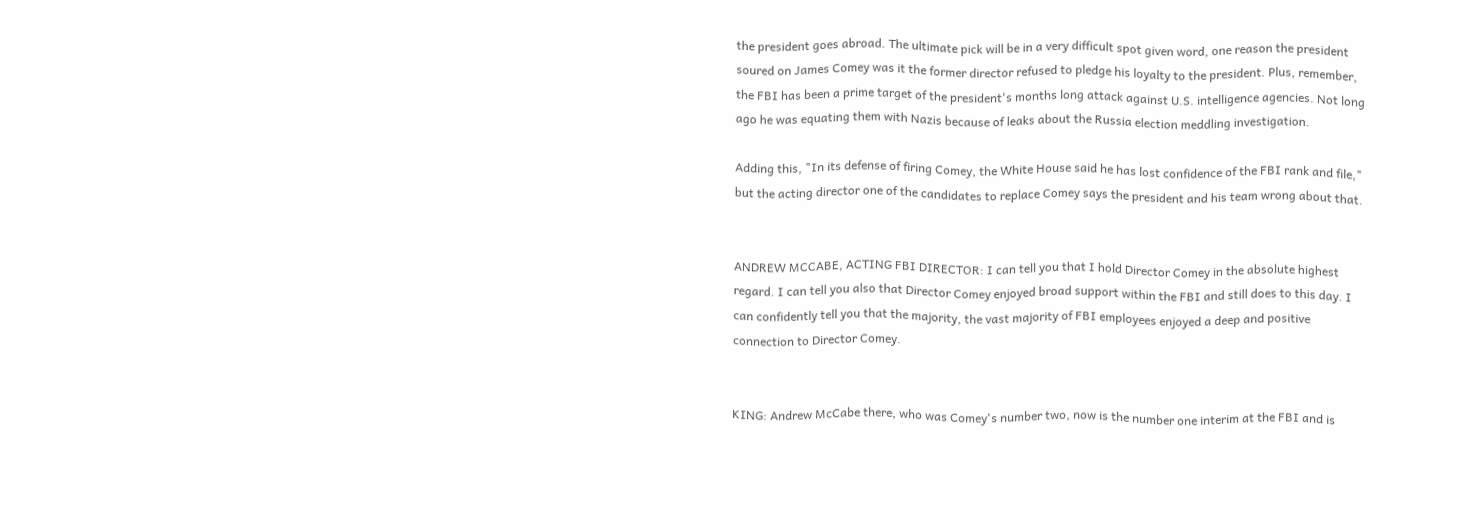the president goes abroad. The ultimate pick will be in a very difficult spot given word, one reason the president soured on James Comey was it the former director refused to pledge his loyalty to the president. Plus, remember, the FBI has been a prime target of the president's months long attack against U.S. intelligence agencies. Not long ago he was equating them with Nazis because of leaks about the Russia election meddling investigation.

Adding this, "In its defense of firing Comey, the White House said he has lost confidence of the FBI rank and file," but the acting director one of the candidates to replace Comey says the president and his team wrong about that.


ANDREW MCCABE, ACTING FBI DIRECTOR: I can tell you that I hold Director Comey in the absolute highest regard. I can tell you also that Director Comey enjoyed broad support within the FBI and still does to this day. I can confidently tell you that the majority, the vast majority of FBI employees enjoyed a deep and positive connection to Director Comey.


KING: Andrew McCabe there, who was Comey's number two, now is the number one interim at the FBI and is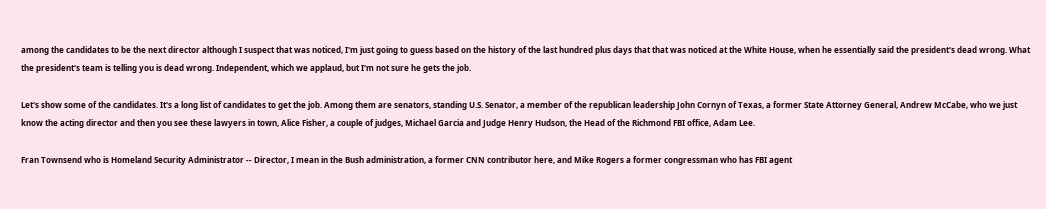among the candidates to be the next director although I suspect that was noticed, I'm just going to guess based on the history of the last hundred plus days that that was noticed at the White House, when he essentially said the president's dead wrong. What the president's team is telling you is dead wrong. Independent, which we applaud, but I'm not sure he gets the job.

Let's show some of the candidates. It's a long list of candidates to get the job. Among them are senators, standing U.S. Senator, a member of the republican leadership John Cornyn of Texas, a former State Attorney General, Andrew McCabe, who we just know the acting director and then you see these lawyers in town, Alice Fisher, a couple of judges, Michael Garcia and Judge Henry Hudson, the Head of the Richmond FBI office, Adam Lee.

Fran Townsend who is Homeland Security Administrator -- Director, I mean in the Bush administration, a former CNN contributor here, and Mike Rogers a former congressman who has FBI agent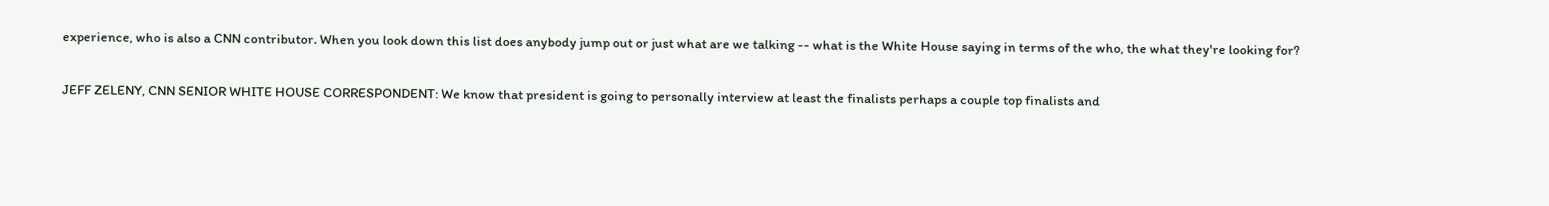experience, who is also a CNN contributor. When you look down this list does anybody jump out or just what are we talking -- what is the White House saying in terms of the who, the what they're looking for?

JEFF ZELENY, CNN SENIOR WHITE HOUSE CORRESPONDENT: We know that president is going to personally interview at least the finalists perhaps a couple top finalists and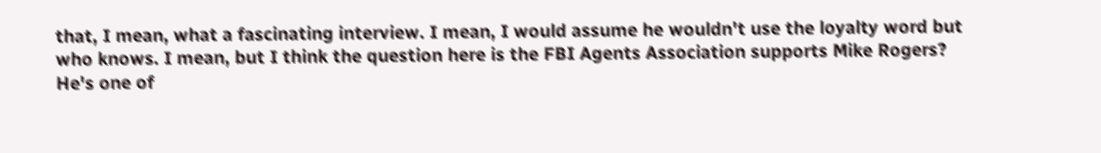that, I mean, what a fascinating interview. I mean, I would assume he wouldn't use the loyalty word but who knows. I mean, but I think the question here is the FBI Agents Association supports Mike Rogers? He's one of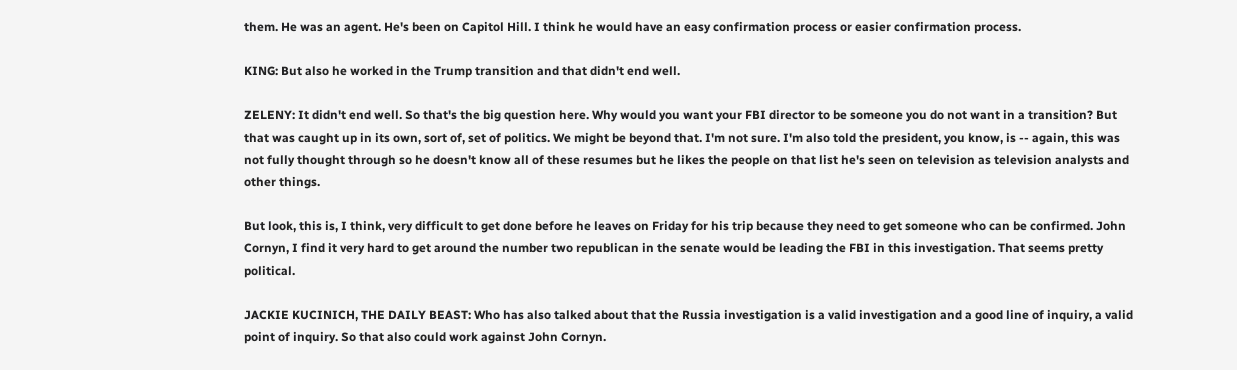them. He was an agent. He's been on Capitol Hill. I think he would have an easy confirmation process or easier confirmation process.

KING: But also he worked in the Trump transition and that didn't end well.

ZELENY: It didn't end well. So that's the big question here. Why would you want your FBI director to be someone you do not want in a transition? But that was caught up in its own, sort of, set of politics. We might be beyond that. I'm not sure. I'm also told the president, you know, is -- again, this was not fully thought through so he doesn't know all of these resumes but he likes the people on that list he's seen on television as television analysts and other things.

But look, this is, I think, very difficult to get done before he leaves on Friday for his trip because they need to get someone who can be confirmed. John Cornyn, I find it very hard to get around the number two republican in the senate would be leading the FBI in this investigation. That seems pretty political.

JACKIE KUCINICH, THE DAILY BEAST: Who has also talked about that the Russia investigation is a valid investigation and a good line of inquiry, a valid point of inquiry. So that also could work against John Cornyn.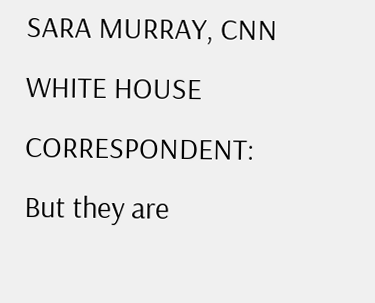SARA MURRAY, CNN WHITE HOUSE CORRESPONDENT: But they are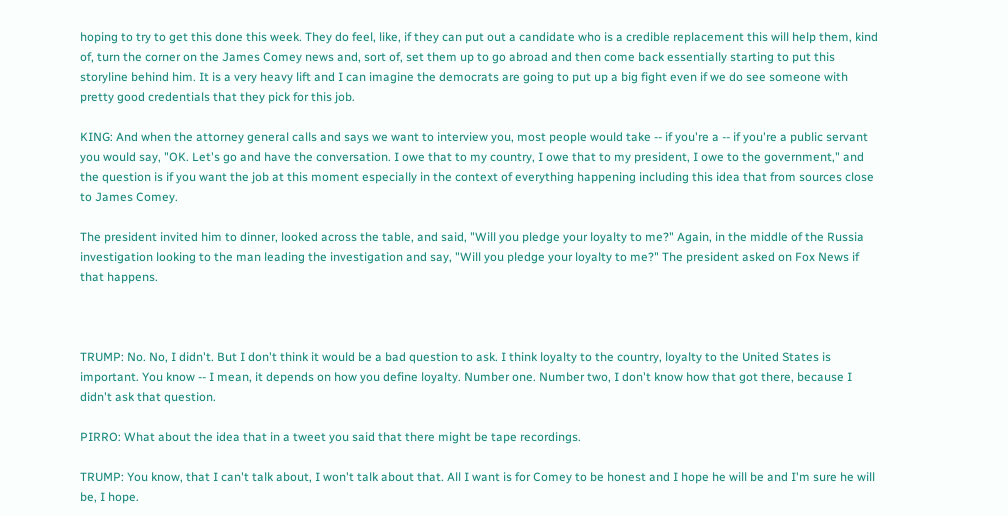hoping to try to get this done this week. They do feel, like, if they can put out a candidate who is a credible replacement this will help them, kind of, turn the corner on the James Comey news and, sort of, set them up to go abroad and then come back essentially starting to put this storyline behind him. It is a very heavy lift and I can imagine the democrats are going to put up a big fight even if we do see someone with pretty good credentials that they pick for this job.

KING: And when the attorney general calls and says we want to interview you, most people would take -- if you're a -- if you're a public servant you would say, "OK. Let's go and have the conversation. I owe that to my country, I owe that to my president, I owe to the government," and the question is if you want the job at this moment especially in the context of everything happening including this idea that from sources close to James Comey.

The president invited him to dinner, looked across the table, and said, "Will you pledge your loyalty to me?" Again, in the middle of the Russia investigation looking to the man leading the investigation and say, "Will you pledge your loyalty to me?" The president asked on Fox News if that happens.



TRUMP: No. No, I didn't. But I don't think it would be a bad question to ask. I think loyalty to the country, loyalty to the United States is important. You know -- I mean, it depends on how you define loyalty. Number one. Number two, I don't know how that got there, because I didn't ask that question.

PIRRO: What about the idea that in a tweet you said that there might be tape recordings.

TRUMP: You know, that I can't talk about, I won't talk about that. All I want is for Comey to be honest and I hope he will be and I'm sure he will be, I hope.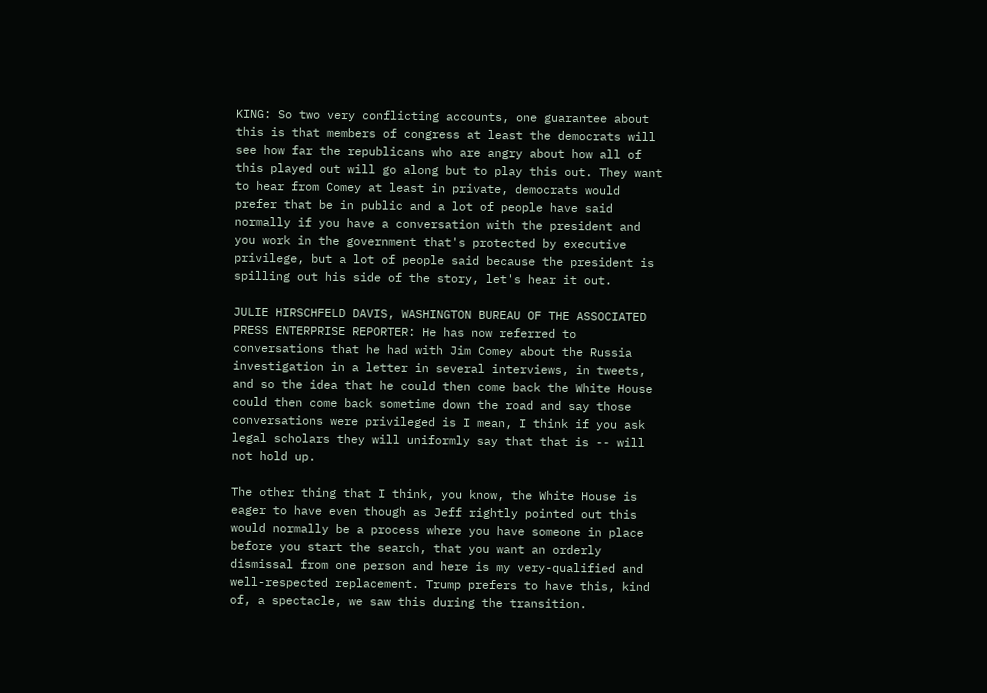KING: So two very conflicting accounts, one guarantee about this is that members of congress at least the democrats will see how far the republicans who are angry about how all of this played out will go along but to play this out. They want to hear from Comey at least in private, democrats would prefer that be in public and a lot of people have said normally if you have a conversation with the president and you work in the government that's protected by executive privilege, but a lot of people said because the president is spilling out his side of the story, let's hear it out.

JULIE HIRSCHFELD DAVIS, WASHINGTON BUREAU OF THE ASSOCIATED PRESS ENTERPRISE REPORTER: He has now referred to conversations that he had with Jim Comey about the Russia investigation in a letter in several interviews, in tweets, and so the idea that he could then come back the White House could then come back sometime down the road and say those conversations were privileged is I mean, I think if you ask legal scholars they will uniformly say that that is -- will not hold up.

The other thing that I think, you know, the White House is eager to have even though as Jeff rightly pointed out this would normally be a process where you have someone in place before you start the search, that you want an orderly dismissal from one person and here is my very-qualified and well-respected replacement. Trump prefers to have this, kind of, a spectacle, we saw this during the transition.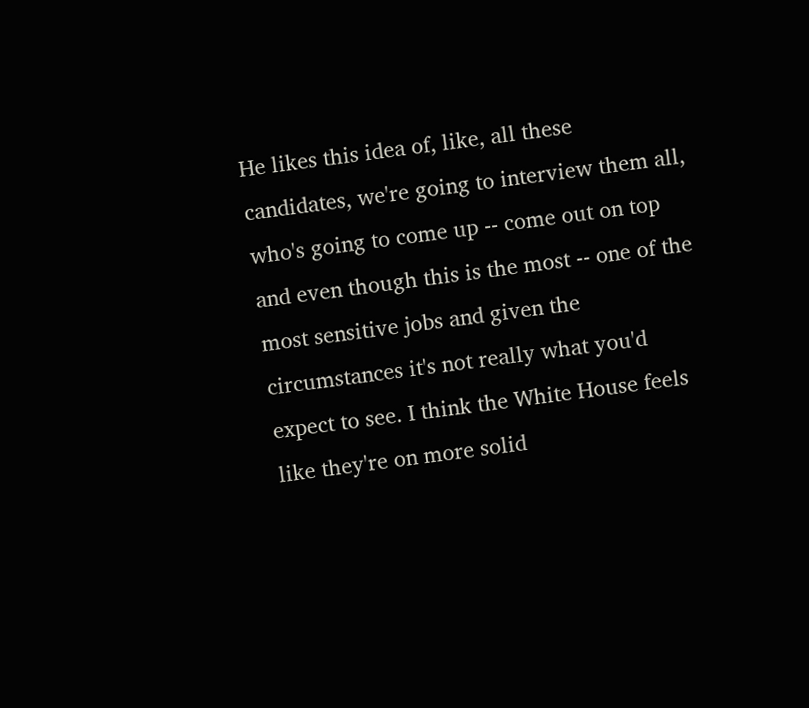He likes this idea of, like, all these candidates, we're going to interview them all, who's going to come up -- come out on top and even though this is the most -- one of the most sensitive jobs and given the circumstances it's not really what you'd expect to see. I think the White House feels like they're on more solid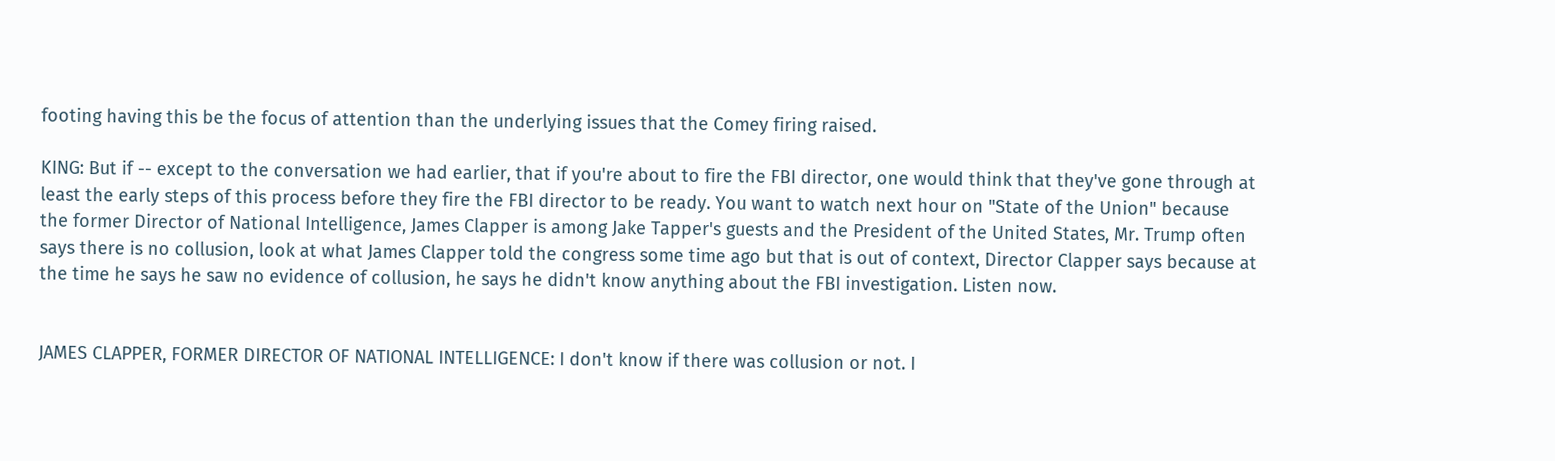footing having this be the focus of attention than the underlying issues that the Comey firing raised.

KING: But if -- except to the conversation we had earlier, that if you're about to fire the FBI director, one would think that they've gone through at least the early steps of this process before they fire the FBI director to be ready. You want to watch next hour on "State of the Union" because the former Director of National Intelligence, James Clapper is among Jake Tapper's guests and the President of the United States, Mr. Trump often says there is no collusion, look at what James Clapper told the congress some time ago but that is out of context, Director Clapper says because at the time he says he saw no evidence of collusion, he says he didn't know anything about the FBI investigation. Listen now.


JAMES CLAPPER, FORMER DIRECTOR OF NATIONAL INTELLIGENCE: I don't know if there was collusion or not. I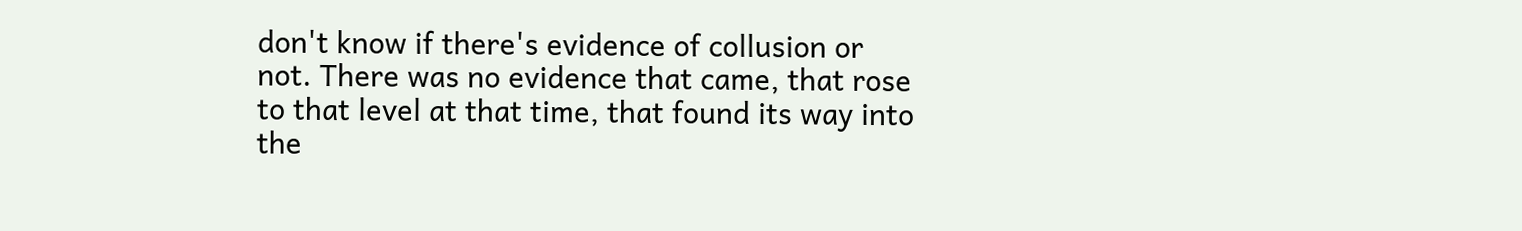don't know if there's evidence of collusion or not. There was no evidence that came, that rose to that level at that time, that found its way into the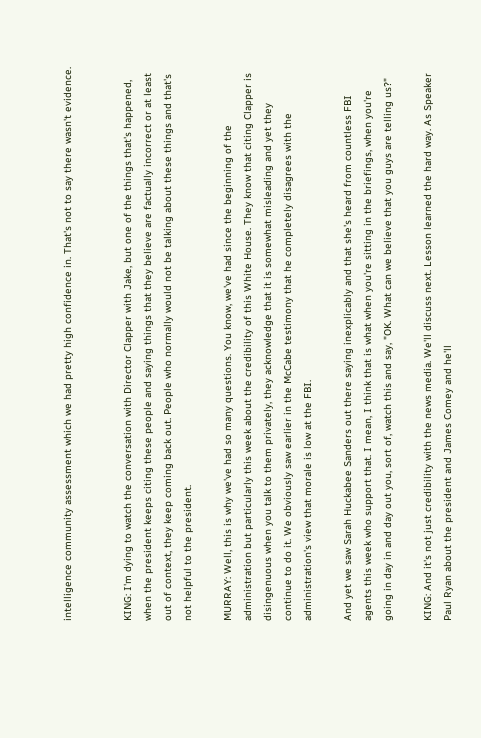intelligence community assessment which we had pretty high confidence in. That's not to say there wasn't evidence.


KING: I'm dying to watch the conversation with Director Clapper with Jake, but one of the things that's happened, when the president keeps citing these people and saying things that they believe are factually incorrect or at least out of context, they keep coming back out. People who normally would not be talking about these things and that's not helpful to the president.

MURRAY: Well, this is why we've had so many questions. You know, we've had since the beginning of the administration but particularly this week about the credibility of this White House. They know that citing Clapper is disingenuous when you talk to them privately, they acknowledge that it is somewhat misleading and yet they continue to do it. We obviously saw earlier in the McCabe testimony that he completely disagrees with the administration's view that morale is low at the FBI.

And yet we saw Sarah Huckabee Sanders out there saying inexplicably and that she's heard from countless FBI agents this week who support that. I mean, I think that is what when you're sitting in the briefings, when you're going in day in and day out you, sort of, watch this and say, "OK. What can we believe that you guys are telling us?"

KING: And it's not just credibility with the news media. We'll discuss next. Lesson learned the hard way. As Speaker Paul Ryan about the president and James Comey and he'll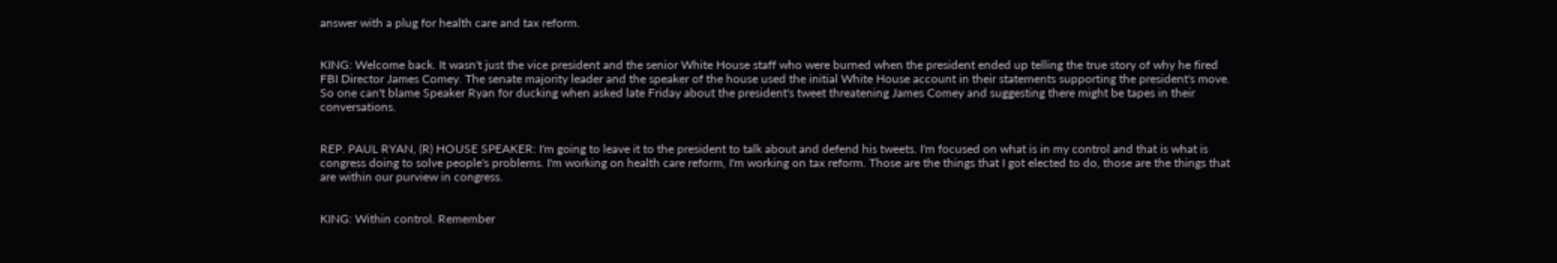answer with a plug for health care and tax reform.


KING: Welcome back. It wasn't just the vice president and the senior White House staff who were burned when the president ended up telling the true story of why he fired FBI Director James Comey. The senate majority leader and the speaker of the house used the initial White House account in their statements supporting the president's move. So one can't blame Speaker Ryan for ducking when asked late Friday about the president's tweet threatening James Comey and suggesting there might be tapes in their conversations.


REP. PAUL RYAN, (R) HOUSE SPEAKER: I'm going to leave it to the president to talk about and defend his tweets. I'm focused on what is in my control and that is what is congress doing to solve people's problems. I'm working on health care reform, I'm working on tax reform. Those are the things that I got elected to do, those are the things that are within our purview in congress.


KING: Within control. Remember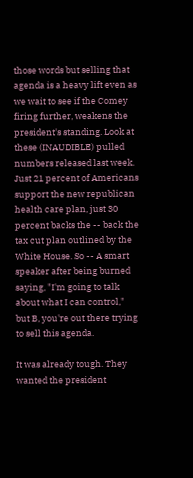those words but selling that agenda is a heavy lift even as we wait to see if the Comey firing further, weakens the president's standing. Look at these (INAUDIBLE) pulled numbers released last week. Just 21 percent of Americans support the new republican health care plan, just 30 percent backs the -- back the tax cut plan outlined by the White House. So -- A smart speaker after being burned saying, "I'm going to talk about what I can control," but B, you're out there trying to sell this agenda.

It was already tough. They wanted the president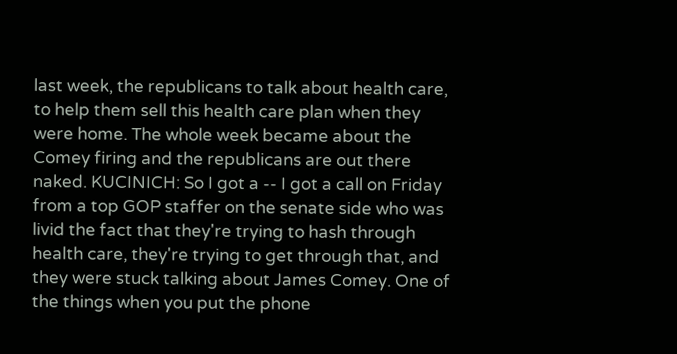last week, the republicans to talk about health care, to help them sell this health care plan when they were home. The whole week became about the Comey firing and the republicans are out there naked. KUCINICH: So I got a -- I got a call on Friday from a top GOP staffer on the senate side who was livid the fact that they're trying to hash through health care, they're trying to get through that, and they were stuck talking about James Comey. One of the things when you put the phone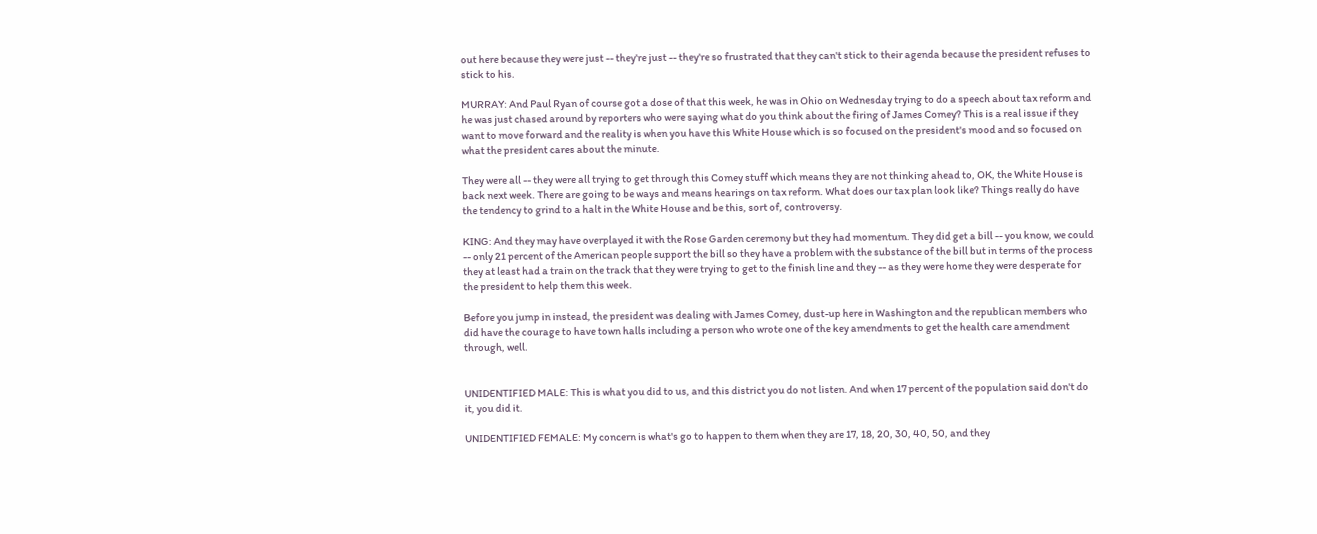out here because they were just -- they're just -- they're so frustrated that they can't stick to their agenda because the president refuses to stick to his.

MURRAY: And Paul Ryan of course got a dose of that this week, he was in Ohio on Wednesday trying to do a speech about tax reform and he was just chased around by reporters who were saying what do you think about the firing of James Comey? This is a real issue if they want to move forward and the reality is when you have this White House which is so focused on the president's mood and so focused on what the president cares about the minute.

They were all -- they were all trying to get through this Comey stuff which means they are not thinking ahead to, OK, the White House is back next week. There are going to be ways and means hearings on tax reform. What does our tax plan look like? Things really do have the tendency to grind to a halt in the White House and be this, sort of, controversy.

KING: And they may have overplayed it with the Rose Garden ceremony but they had momentum. They did get a bill -- you know, we could -- only 21 percent of the American people support the bill so they have a problem with the substance of the bill but in terms of the process they at least had a train on the track that they were trying to get to the finish line and they -- as they were home they were desperate for the president to help them this week.

Before you jump in instead, the president was dealing with James Comey, dust-up here in Washington and the republican members who did have the courage to have town halls including a person who wrote one of the key amendments to get the health care amendment through, well.


UNIDENTIFIED MALE: This is what you did to us, and this district you do not listen. And when 17 percent of the population said don't do it, you did it.

UNIDENTIFIED FEMALE: My concern is what's go to happen to them when they are 17, 18, 20, 30, 40, 50, and they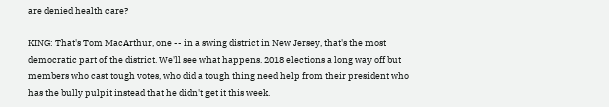are denied health care?

KING: That's Tom MacArthur, one -- in a swing district in New Jersey, that's the most democratic part of the district. We'll see what happens. 2018 elections a long way off but members who cast tough votes, who did a tough thing need help from their president who has the bully pulpit instead that he didn't get it this week.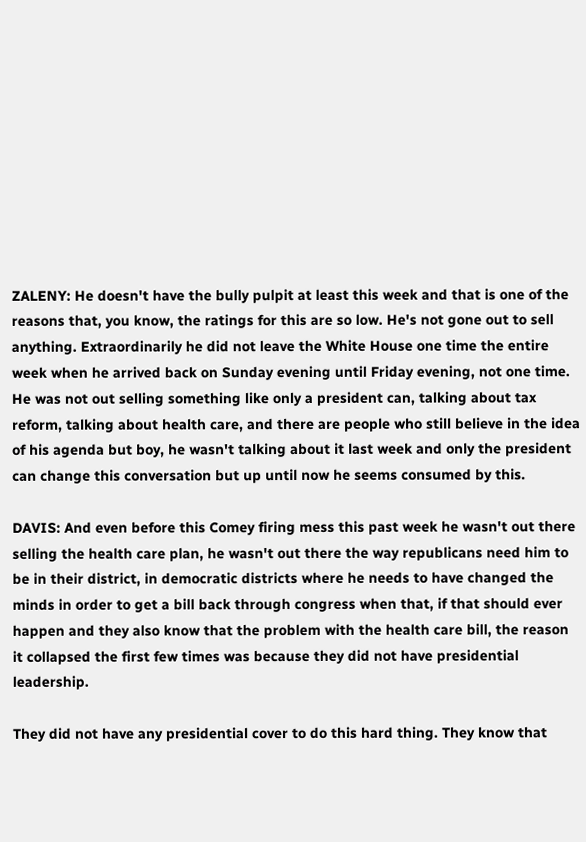ZALENY: He doesn't have the bully pulpit at least this week and that is one of the reasons that, you know, the ratings for this are so low. He's not gone out to sell anything. Extraordinarily he did not leave the White House one time the entire week when he arrived back on Sunday evening until Friday evening, not one time. He was not out selling something like only a president can, talking about tax reform, talking about health care, and there are people who still believe in the idea of his agenda but boy, he wasn't talking about it last week and only the president can change this conversation but up until now he seems consumed by this.

DAVIS: And even before this Comey firing mess this past week he wasn't out there selling the health care plan, he wasn't out there the way republicans need him to be in their district, in democratic districts where he needs to have changed the minds in order to get a bill back through congress when that, if that should ever happen and they also know that the problem with the health care bill, the reason it collapsed the first few times was because they did not have presidential leadership.

They did not have any presidential cover to do this hard thing. They know that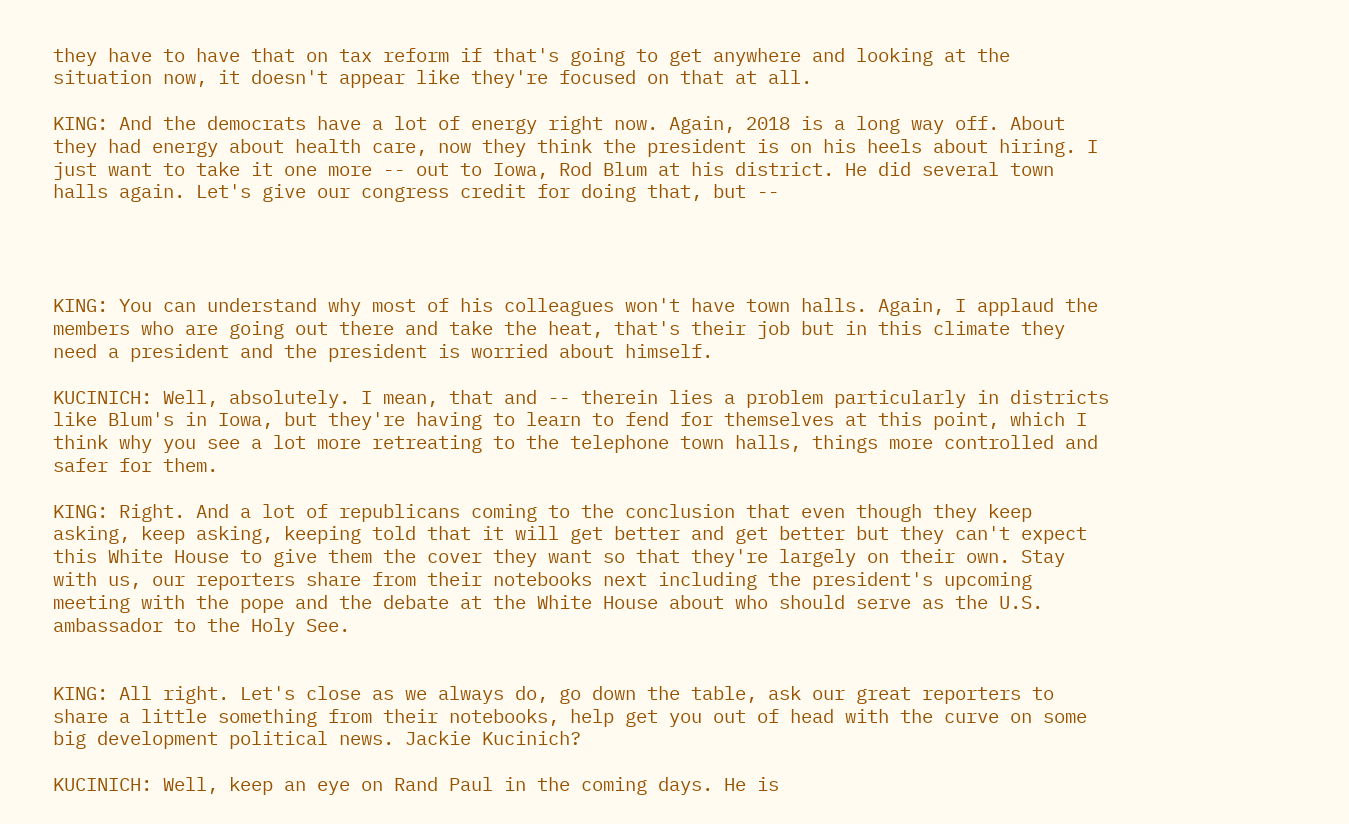they have to have that on tax reform if that's going to get anywhere and looking at the situation now, it doesn't appear like they're focused on that at all.

KING: And the democrats have a lot of energy right now. Again, 2018 is a long way off. About they had energy about health care, now they think the president is on his heels about hiring. I just want to take it one more -- out to Iowa, Rod Blum at his district. He did several town halls again. Let's give our congress credit for doing that, but --




KING: You can understand why most of his colleagues won't have town halls. Again, I applaud the members who are going out there and take the heat, that's their job but in this climate they need a president and the president is worried about himself.

KUCINICH: Well, absolutely. I mean, that and -- therein lies a problem particularly in districts like Blum's in Iowa, but they're having to learn to fend for themselves at this point, which I think why you see a lot more retreating to the telephone town halls, things more controlled and safer for them.

KING: Right. And a lot of republicans coming to the conclusion that even though they keep asking, keep asking, keeping told that it will get better and get better but they can't expect this White House to give them the cover they want so that they're largely on their own. Stay with us, our reporters share from their notebooks next including the president's upcoming meeting with the pope and the debate at the White House about who should serve as the U.S. ambassador to the Holy See.


KING: All right. Let's close as we always do, go down the table, ask our great reporters to share a little something from their notebooks, help get you out of head with the curve on some big development political news. Jackie Kucinich?

KUCINICH: Well, keep an eye on Rand Paul in the coming days. He is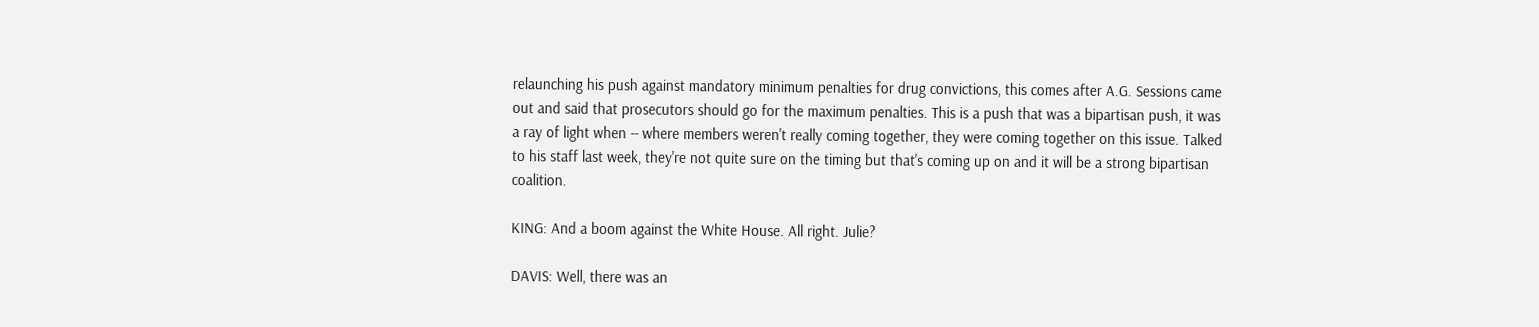relaunching his push against mandatory minimum penalties for drug convictions, this comes after A.G. Sessions came out and said that prosecutors should go for the maximum penalties. This is a push that was a bipartisan push, it was a ray of light when -- where members weren't really coming together, they were coming together on this issue. Talked to his staff last week, they're not quite sure on the timing but that's coming up on and it will be a strong bipartisan coalition.

KING: And a boom against the White House. All right. Julie?

DAVIS: Well, there was an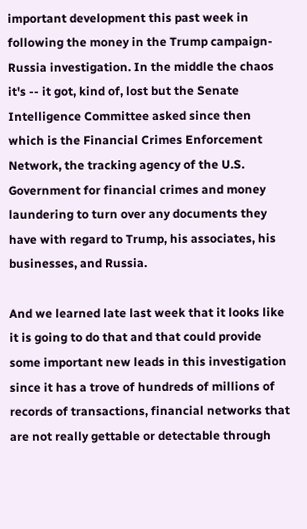important development this past week in following the money in the Trump campaign-Russia investigation. In the middle the chaos it's -- it got, kind of, lost but the Senate Intelligence Committee asked since then which is the Financial Crimes Enforcement Network, the tracking agency of the U.S. Government for financial crimes and money laundering to turn over any documents they have with regard to Trump, his associates, his businesses, and Russia.

And we learned late last week that it looks like it is going to do that and that could provide some important new leads in this investigation since it has a trove of hundreds of millions of records of transactions, financial networks that are not really gettable or detectable through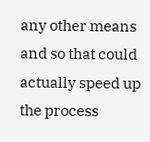any other means and so that could actually speed up the process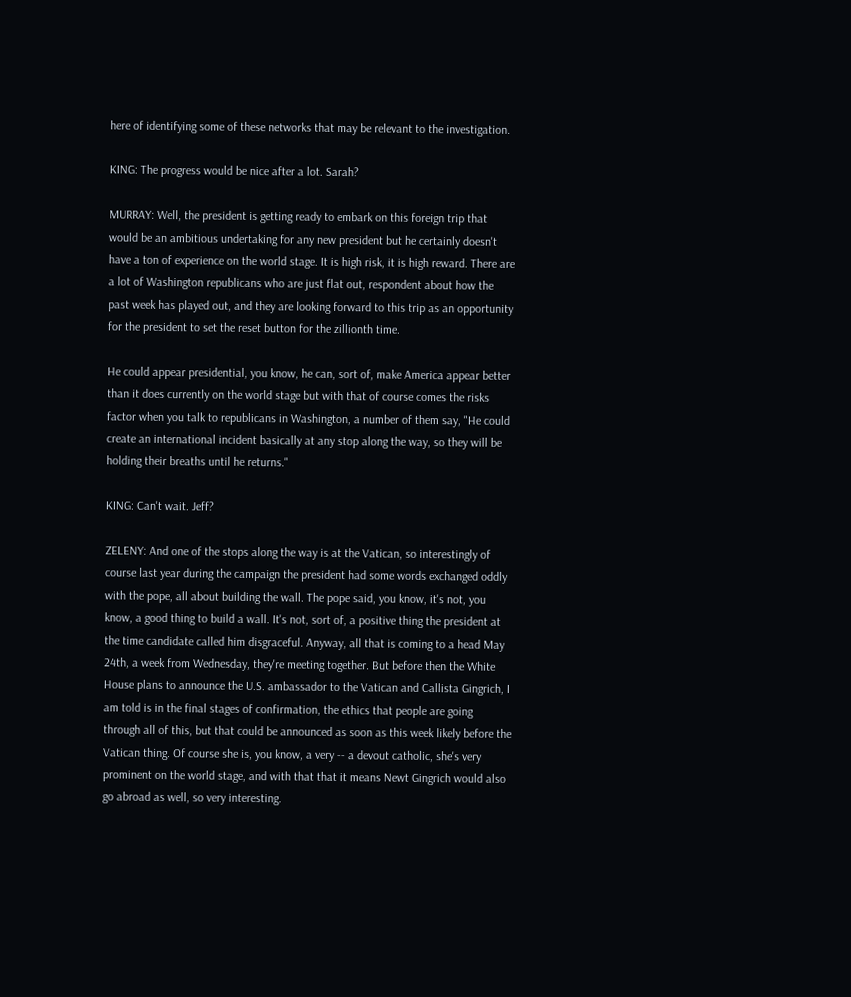here of identifying some of these networks that may be relevant to the investigation.

KING: The progress would be nice after a lot. Sarah?

MURRAY: Well, the president is getting ready to embark on this foreign trip that would be an ambitious undertaking for any new president but he certainly doesn't have a ton of experience on the world stage. It is high risk, it is high reward. There are a lot of Washington republicans who are just flat out, respondent about how the past week has played out, and they are looking forward to this trip as an opportunity for the president to set the reset button for the zillionth time.

He could appear presidential, you know, he can, sort of, make America appear better than it does currently on the world stage but with that of course comes the risks factor when you talk to republicans in Washington, a number of them say, "He could create an international incident basically at any stop along the way, so they will be holding their breaths until he returns."

KING: Can't wait. Jeff?

ZELENY: And one of the stops along the way is at the Vatican, so interestingly of course last year during the campaign the president had some words exchanged oddly with the pope, all about building the wall. The pope said, you know, it's not, you know, a good thing to build a wall. It's not, sort of, a positive thing the president at the time candidate called him disgraceful. Anyway, all that is coming to a head May 24th, a week from Wednesday, they're meeting together. But before then the White House plans to announce the U.S. ambassador to the Vatican and Callista Gingrich, I am told is in the final stages of confirmation, the ethics that people are going through all of this, but that could be announced as soon as this week likely before the Vatican thing. Of course she is, you know, a very -- a devout catholic, she's very prominent on the world stage, and with that that it means Newt Gingrich would also go abroad as well, so very interesting.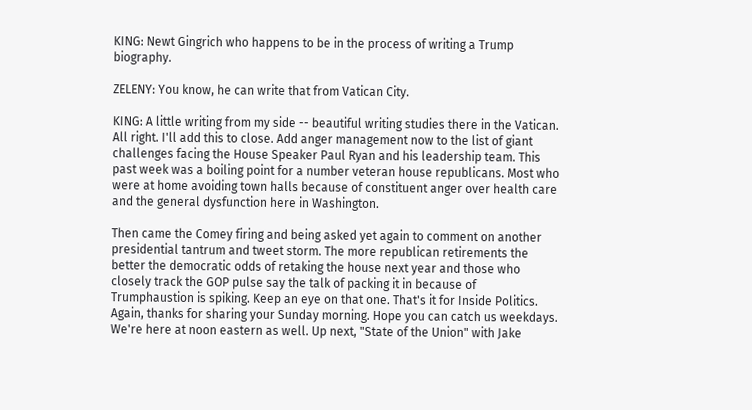KING: Newt Gingrich who happens to be in the process of writing a Trump biography.

ZELENY: You know, he can write that from Vatican City.

KING: A little writing from my side -- beautiful writing studies there in the Vatican. All right. I'll add this to close. Add anger management now to the list of giant challenges facing the House Speaker Paul Ryan and his leadership team. This past week was a boiling point for a number veteran house republicans. Most who were at home avoiding town halls because of constituent anger over health care and the general dysfunction here in Washington.

Then came the Comey firing and being asked yet again to comment on another presidential tantrum and tweet storm. The more republican retirements the better the democratic odds of retaking the house next year and those who closely track the GOP pulse say the talk of packing it in because of Trumphaustion is spiking. Keep an eye on that one. That's it for Inside Politics. Again, thanks for sharing your Sunday morning. Hope you can catch us weekdays. We're here at noon eastern as well. Up next, "State of the Union" with Jake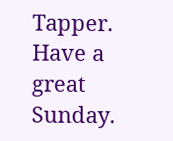Tapper. Have a great Sunday.